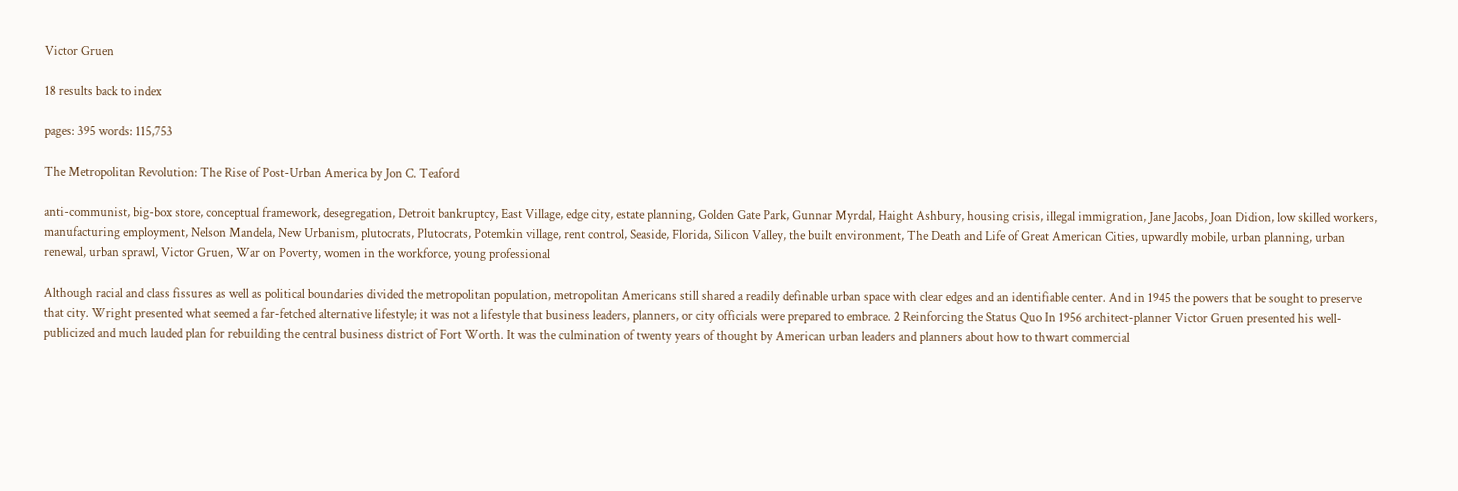Victor Gruen

18 results back to index

pages: 395 words: 115,753

The Metropolitan Revolution: The Rise of Post-Urban America by Jon C. Teaford

anti-communist, big-box store, conceptual framework, desegregation, Detroit bankruptcy, East Village, edge city, estate planning, Golden Gate Park, Gunnar Myrdal, Haight Ashbury, housing crisis, illegal immigration, Jane Jacobs, Joan Didion, low skilled workers, manufacturing employment, Nelson Mandela, New Urbanism, plutocrats, Plutocrats, Potemkin village, rent control, Seaside, Florida, Silicon Valley, the built environment, The Death and Life of Great American Cities, upwardly mobile, urban planning, urban renewal, urban sprawl, Victor Gruen, War on Poverty, women in the workforce, young professional

Although racial and class fissures as well as political boundaries divided the metropolitan population, metropolitan Americans still shared a readily definable urban space with clear edges and an identifiable center. And in 1945 the powers that be sought to preserve that city. Wright presented what seemed a far-fetched alternative lifestyle; it was not a lifestyle that business leaders, planners, or city officials were prepared to embrace. 2 Reinforcing the Status Quo In 1956 architect-planner Victor Gruen presented his well-publicized and much lauded plan for rebuilding the central business district of Fort Worth. It was the culmination of twenty years of thought by American urban leaders and planners about how to thwart commercial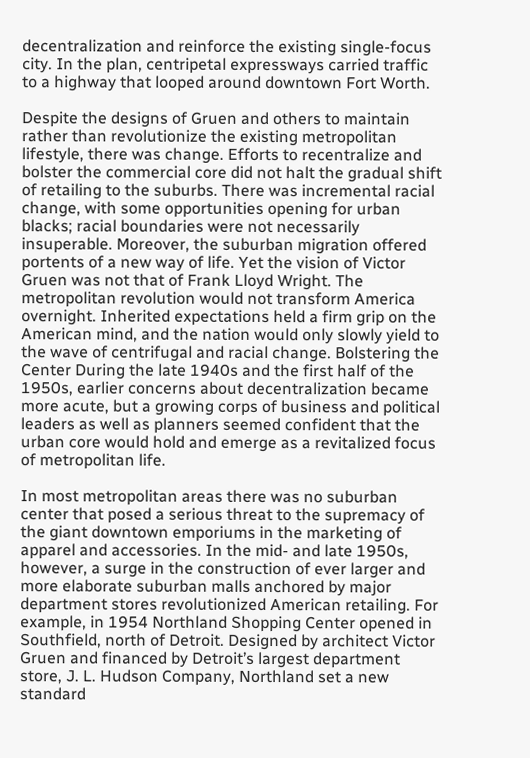decentralization and reinforce the existing single-focus city. In the plan, centripetal expressways carried traffic to a highway that looped around downtown Fort Worth.

Despite the designs of Gruen and others to maintain rather than revolutionize the existing metropolitan lifestyle, there was change. Efforts to recentralize and bolster the commercial core did not halt the gradual shift of retailing to the suburbs. There was incremental racial change, with some opportunities opening for urban blacks; racial boundaries were not necessarily insuperable. Moreover, the suburban migration offered portents of a new way of life. Yet the vision of Victor Gruen was not that of Frank Lloyd Wright. The metropolitan revolution would not transform America overnight. Inherited expectations held a firm grip on the American mind, and the nation would only slowly yield to the wave of centrifugal and racial change. Bolstering the Center During the late 1940s and the first half of the 1950s, earlier concerns about decentralization became more acute, but a growing corps of business and political leaders as well as planners seemed confident that the urban core would hold and emerge as a revitalized focus of metropolitan life.

In most metropolitan areas there was no suburban center that posed a serious threat to the supremacy of the giant downtown emporiums in the marketing of apparel and accessories. In the mid- and late 1950s, however, a surge in the construction of ever larger and more elaborate suburban malls anchored by major department stores revolutionized American retailing. For example, in 1954 Northland Shopping Center opened in Southfield, north of Detroit. Designed by architect Victor Gruen and financed by Detroit’s largest department store, J. L. Hudson Company, Northland set a new standard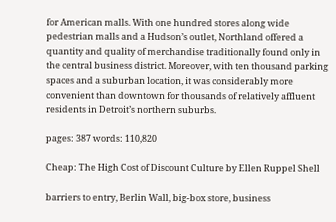for American malls. With one hundred stores along wide pedestrian malls and a Hudson’s outlet, Northland offered a quantity and quality of merchandise traditionally found only in the central business district. Moreover, with ten thousand parking spaces and a suburban location, it was considerably more convenient than downtown for thousands of relatively affluent residents in Detroit’s northern suburbs.

pages: 387 words: 110,820

Cheap: The High Cost of Discount Culture by Ellen Ruppel Shell

barriers to entry, Berlin Wall, big-box store, business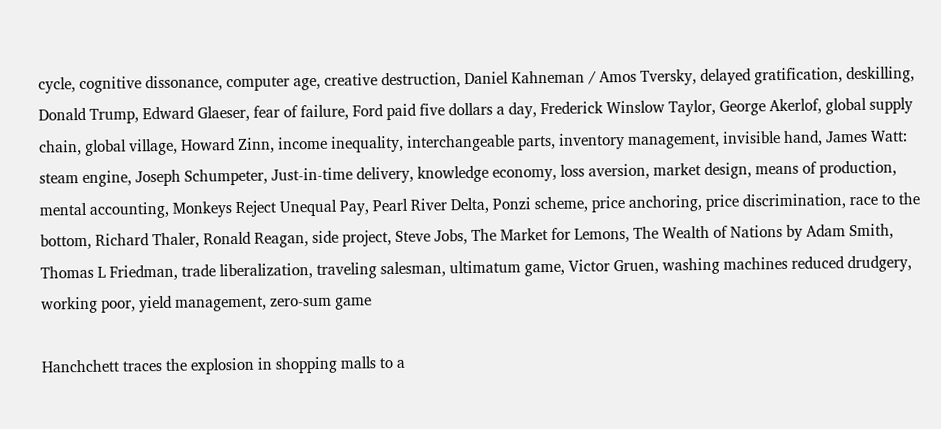cycle, cognitive dissonance, computer age, creative destruction, Daniel Kahneman / Amos Tversky, delayed gratification, deskilling, Donald Trump, Edward Glaeser, fear of failure, Ford paid five dollars a day, Frederick Winslow Taylor, George Akerlof, global supply chain, global village, Howard Zinn, income inequality, interchangeable parts, inventory management, invisible hand, James Watt: steam engine, Joseph Schumpeter, Just-in-time delivery, knowledge economy, loss aversion, market design, means of production, mental accounting, Monkeys Reject Unequal Pay, Pearl River Delta, Ponzi scheme, price anchoring, price discrimination, race to the bottom, Richard Thaler, Ronald Reagan, side project, Steve Jobs, The Market for Lemons, The Wealth of Nations by Adam Smith, Thomas L Friedman, trade liberalization, traveling salesman, ultimatum game, Victor Gruen, washing machines reduced drudgery, working poor, yield management, zero-sum game

Hanchchett traces the explosion in shopping malls to a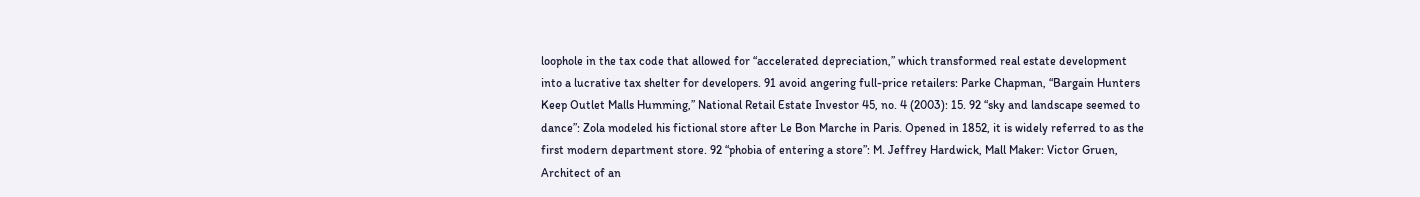loophole in the tax code that allowed for “accelerated depreciation,” which transformed real estate development into a lucrative tax shelter for developers. 91 avoid angering full-price retailers: Parke Chapman, “Bargain Hunters Keep Outlet Malls Humming,” National Retail Estate Investor 45, no. 4 (2003): 15. 92 “sky and landscape seemed to dance”: Zola modeled his fictional store after Le Bon Marche in Paris. Opened in 1852, it is widely referred to as the first modern department store. 92 “phobia of entering a store”: M. Jeffrey Hardwick, Mall Maker: Victor Gruen, Architect of an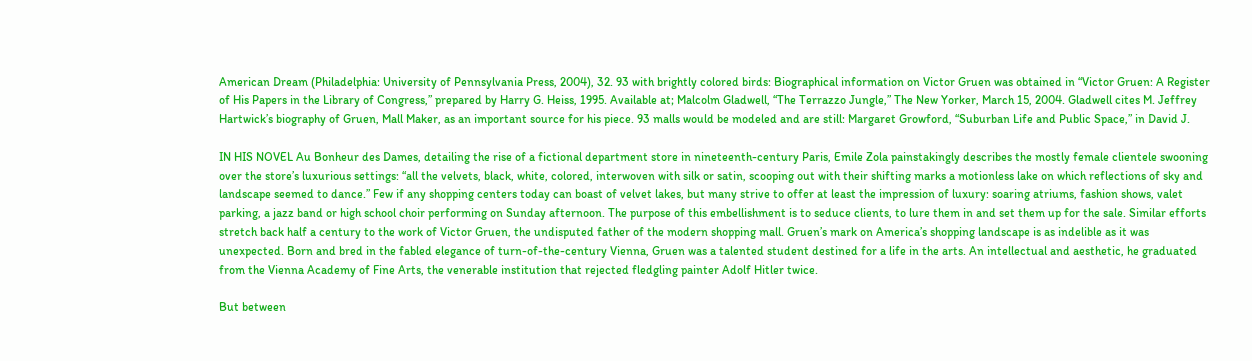American Dream (Philadelphia: University of Pennsylvania Press, 2004), 32. 93 with brightly colored birds: Biographical information on Victor Gruen was obtained in “Victor Gruen: A Register of His Papers in the Library of Congress,” prepared by Harry G. Heiss, 1995. Available at; Malcolm Gladwell, “The Terrazzo Jungle,” The New Yorker, March 15, 2004. Gladwell cites M. Jeffrey Hartwick’s biography of Gruen, Mall Maker, as an important source for his piece. 93 malls would be modeled and are still: Margaret Growford, “Suburban Life and Public Space,” in David J.

IN HIS NOVEL Au Bonheur des Dames, detailing the rise of a fictional department store in nineteenth-century Paris, Emile Zola painstakingly describes the mostly female clientele swooning over the store’s luxurious settings: “all the velvets, black, white, colored, interwoven with silk or satin, scooping out with their shifting marks a motionless lake on which reflections of sky and landscape seemed to dance.” Few if any shopping centers today can boast of velvet lakes, but many strive to offer at least the impression of luxury: soaring atriums, fashion shows, valet parking, a jazz band or high school choir performing on Sunday afternoon. The purpose of this embellishment is to seduce clients, to lure them in and set them up for the sale. Similar efforts stretch back half a century to the work of Victor Gruen, the undisputed father of the modern shopping mall. Gruen’s mark on America’s shopping landscape is as indelible as it was unexpected. Born and bred in the fabled elegance of turn-of-the-century Vienna, Gruen was a talented student destined for a life in the arts. An intellectual and aesthetic, he graduated from the Vienna Academy of Fine Arts, the venerable institution that rejected fledgling painter Adolf Hitler twice.

But between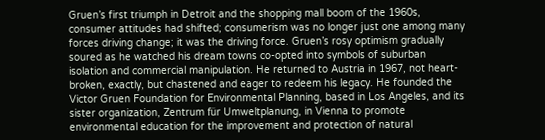Gruen’s first triumph in Detroit and the shopping mall boom of the 1960s, consumer attitudes had shifted; consumerism was no longer just one among many forces driving change; it was the driving force. Gruen’s rosy optimism gradually soured as he watched his dream towns co-opted into symbols of suburban isolation and commercial manipulation. He returned to Austria in 1967, not heart-broken, exactly, but chastened and eager to redeem his legacy. He founded the Victor Gruen Foundation for Environmental Planning, based in Los Angeles, and its sister organization, Zentrum für Umweltplanung, in Vienna to promote environmental education for the improvement and protection of natural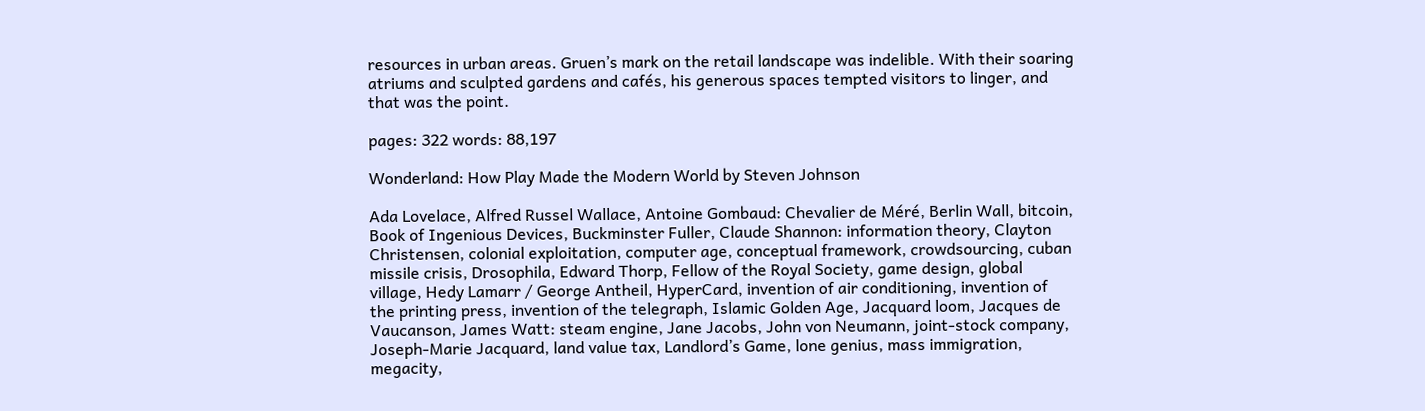resources in urban areas. Gruen’s mark on the retail landscape was indelible. With their soaring atriums and sculpted gardens and cafés, his generous spaces tempted visitors to linger, and that was the point.

pages: 322 words: 88,197

Wonderland: How Play Made the Modern World by Steven Johnson

Ada Lovelace, Alfred Russel Wallace, Antoine Gombaud: Chevalier de Méré, Berlin Wall, bitcoin, Book of Ingenious Devices, Buckminster Fuller, Claude Shannon: information theory, Clayton Christensen, colonial exploitation, computer age, conceptual framework, crowdsourcing, cuban missile crisis, Drosophila, Edward Thorp, Fellow of the Royal Society, game design, global village, Hedy Lamarr / George Antheil, HyperCard, invention of air conditioning, invention of the printing press, invention of the telegraph, Islamic Golden Age, Jacquard loom, Jacques de Vaucanson, James Watt: steam engine, Jane Jacobs, John von Neumann, joint-stock company, Joseph-Marie Jacquard, land value tax, Landlord’s Game, lone genius, mass immigration, megacity,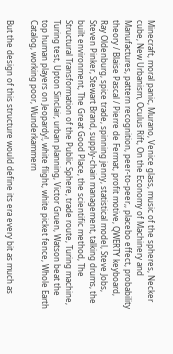Minecraft, moral panic, Murano, Venice glass, music of the spheres, Necker cube, New Urbanism, Oculus Rift, On the Economy of Machinery and Manufactures, pattern recognition, peer-to-peer,, placebo effect, probability theory / Blaise Pascal / Pierre de Fermat, profit motive, QWERTY keyboard, Ray Oldenburg, spice trade, spinning jenny, statistical model, Steve Jobs, Steven Pinker, Stewart Brand, supply-chain management, talking drums, the built environment, The Great Good Place, the scientific method, The Structural Transformation of the Public Sphere, trade route, Turing machine, Turing test, Upton Sinclair, urban planning, Victor Gruen, Watson beat the top human players on Jeopardy!, white flight, white picket fence, Whole Earth Catalog, working poor, Wunderkammern

But the design of this structure would define its era every bit as much as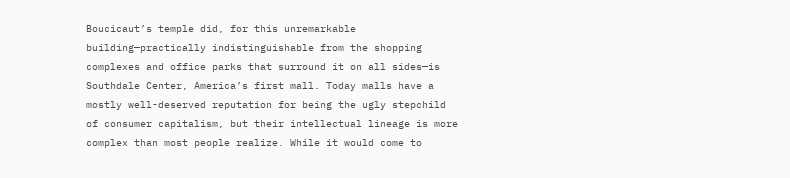Boucicaut’s temple did, for this unremarkable building—practically indistinguishable from the shopping complexes and office parks that surround it on all sides—is Southdale Center, America’s first mall. Today malls have a mostly well-deserved reputation for being the ugly stepchild of consumer capitalism, but their intellectual lineage is more complex than most people realize. While it would come to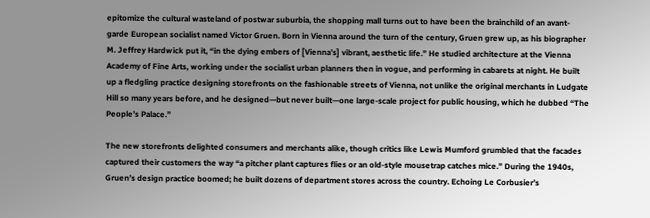epitomize the cultural wasteland of postwar suburbia, the shopping mall turns out to have been the brainchild of an avant-garde European socialist named Victor Gruen. Born in Vienna around the turn of the century, Gruen grew up, as his biographer M. Jeffrey Hardwick put it, “in the dying embers of [Vienna’s] vibrant, aesthetic life.” He studied architecture at the Vienna Academy of Fine Arts, working under the socialist urban planners then in vogue, and performing in cabarets at night. He built up a fledgling practice designing storefronts on the fashionable streets of Vienna, not unlike the original merchants in Ludgate Hill so many years before, and he designed—but never built—one large-scale project for public housing, which he dubbed “The People’s Palace.”

The new storefronts delighted consumers and merchants alike, though critics like Lewis Mumford grumbled that the facades captured their customers the way “a pitcher plant captures flies or an old-style mousetrap catches mice.” During the 1940s, Gruen’s design practice boomed; he built dozens of department stores across the country. Echoing Le Corbusier’s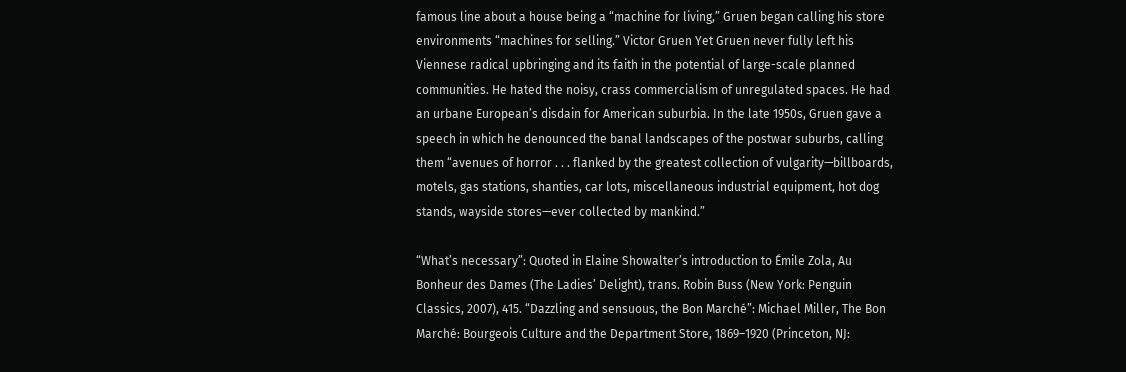famous line about a house being a “machine for living,” Gruen began calling his store environments “machines for selling.” Victor Gruen Yet Gruen never fully left his Viennese radical upbringing and its faith in the potential of large-scale planned communities. He hated the noisy, crass commercialism of unregulated spaces. He had an urbane European’s disdain for American suburbia. In the late 1950s, Gruen gave a speech in which he denounced the banal landscapes of the postwar suburbs, calling them “avenues of horror . . . flanked by the greatest collection of vulgarity—billboards, motels, gas stations, shanties, car lots, miscellaneous industrial equipment, hot dog stands, wayside stores—ever collected by mankind.”

“What’s necessary”: Quoted in Elaine Showalter’s introduction to Émile Zola, Au Bonheur des Dames (The Ladies’ Delight), trans. Robin Buss (New York: Penguin Classics, 2007), 415. “Dazzling and sensuous, the Bon Marché”: Michael Miller, The Bon Marché: Bourgeois Culture and the Department Store, 1869–1920 (Princeton, NJ: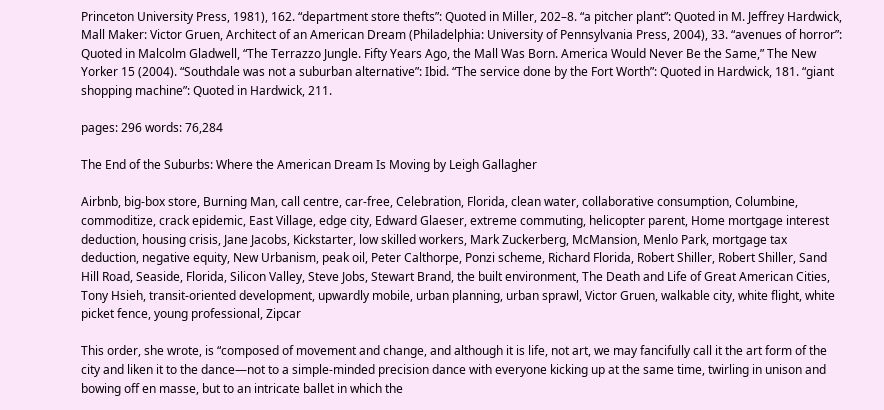Princeton University Press, 1981), 162. “department store thefts”: Quoted in Miller, 202–8. “a pitcher plant”: Quoted in M. Jeffrey Hardwick, Mall Maker: Victor Gruen, Architect of an American Dream (Philadelphia: University of Pennsylvania Press, 2004), 33. “avenues of horror”: Quoted in Malcolm Gladwell, “The Terrazzo Jungle. Fifty Years Ago, the Mall Was Born. America Would Never Be the Same,” The New Yorker 15 (2004). “Southdale was not a suburban alternative”: Ibid. “The service done by the Fort Worth”: Quoted in Hardwick, 181. “giant shopping machine”: Quoted in Hardwick, 211.

pages: 296 words: 76,284

The End of the Suburbs: Where the American Dream Is Moving by Leigh Gallagher

Airbnb, big-box store, Burning Man, call centre, car-free, Celebration, Florida, clean water, collaborative consumption, Columbine, commoditize, crack epidemic, East Village, edge city, Edward Glaeser, extreme commuting, helicopter parent, Home mortgage interest deduction, housing crisis, Jane Jacobs, Kickstarter, low skilled workers, Mark Zuckerberg, McMansion, Menlo Park, mortgage tax deduction, negative equity, New Urbanism, peak oil, Peter Calthorpe, Ponzi scheme, Richard Florida, Robert Shiller, Robert Shiller, Sand Hill Road, Seaside, Florida, Silicon Valley, Steve Jobs, Stewart Brand, the built environment, The Death and Life of Great American Cities, Tony Hsieh, transit-oriented development, upwardly mobile, urban planning, urban sprawl, Victor Gruen, walkable city, white flight, white picket fence, young professional, Zipcar

This order, she wrote, is “composed of movement and change, and although it is life, not art, we may fancifully call it the art form of the city and liken it to the dance—not to a simple-minded precision dance with everyone kicking up at the same time, twirling in unison and bowing off en masse, but to an intricate ballet in which the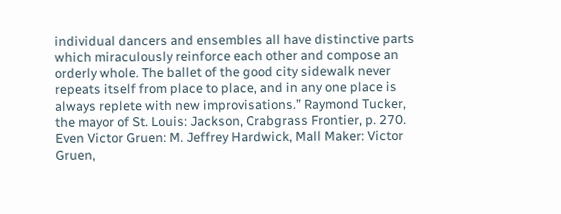individual dancers and ensembles all have distinctive parts which miraculously reinforce each other and compose an orderly whole. The ballet of the good city sidewalk never repeats itself from place to place, and in any one place is always replete with new improvisations.” Raymond Tucker, the mayor of St. Louis: Jackson, Crabgrass Frontier, p. 270. Even Victor Gruen: M. Jeffrey Hardwick, Mall Maker: Victor Gruen,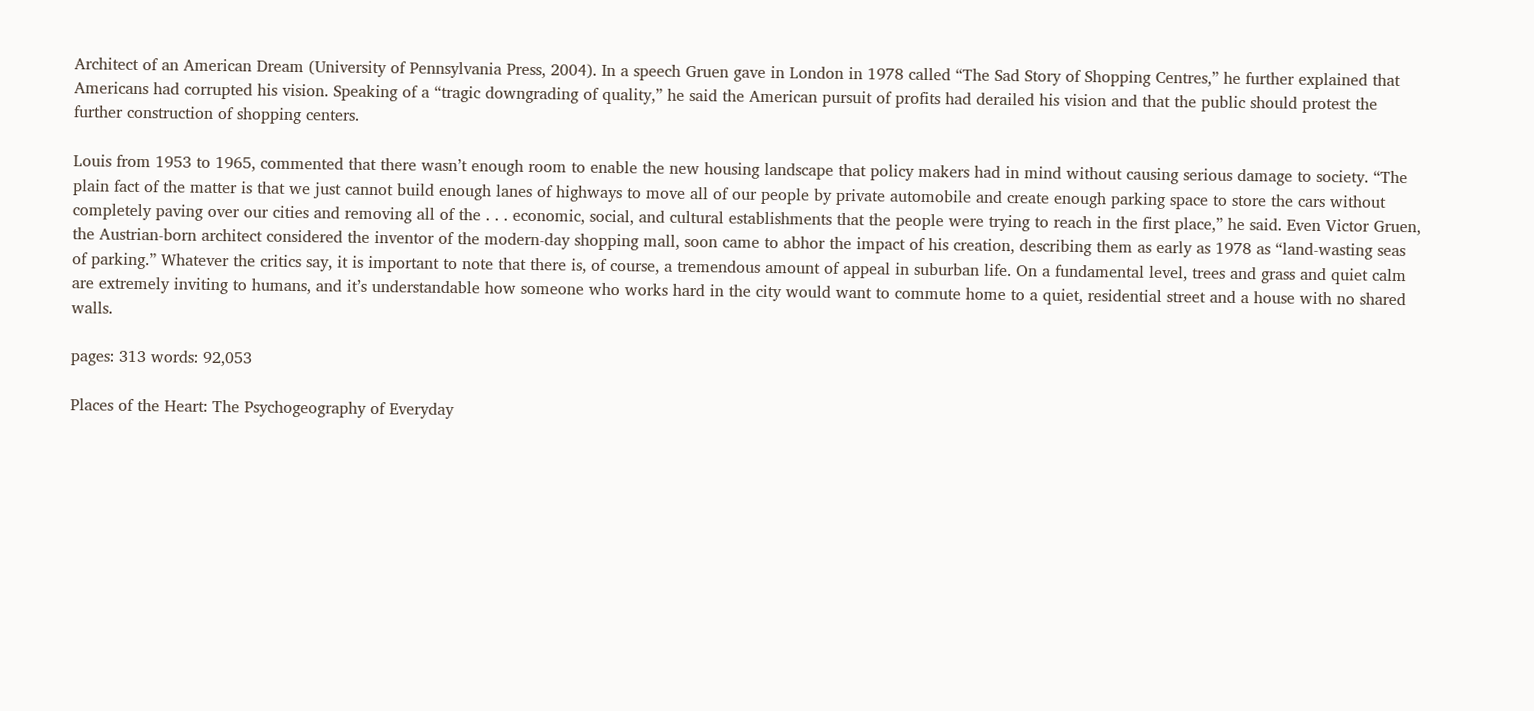Architect of an American Dream (University of Pennsylvania Press, 2004). In a speech Gruen gave in London in 1978 called “The Sad Story of Shopping Centres,” he further explained that Americans had corrupted his vision. Speaking of a “tragic downgrading of quality,” he said the American pursuit of profits had derailed his vision and that the public should protest the further construction of shopping centers.

Louis from 1953 to 1965, commented that there wasn’t enough room to enable the new housing landscape that policy makers had in mind without causing serious damage to society. “The plain fact of the matter is that we just cannot build enough lanes of highways to move all of our people by private automobile and create enough parking space to store the cars without completely paving over our cities and removing all of the . . . economic, social, and cultural establishments that the people were trying to reach in the first place,” he said. Even Victor Gruen, the Austrian-born architect considered the inventor of the modern-day shopping mall, soon came to abhor the impact of his creation, describing them as early as 1978 as “land-wasting seas of parking.” Whatever the critics say, it is important to note that there is, of course, a tremendous amount of appeal in suburban life. On a fundamental level, trees and grass and quiet calm are extremely inviting to humans, and it’s understandable how someone who works hard in the city would want to commute home to a quiet, residential street and a house with no shared walls.

pages: 313 words: 92,053

Places of the Heart: The Psychogeography of Everyday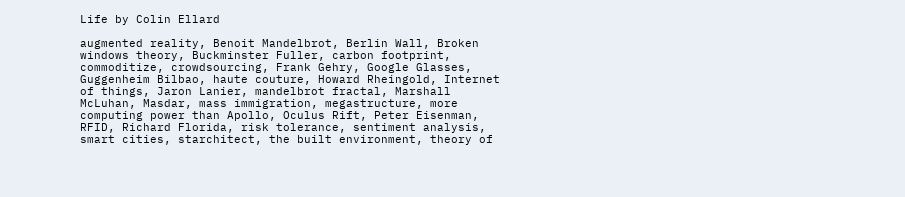Life by Colin Ellard

augmented reality, Benoit Mandelbrot, Berlin Wall, Broken windows theory, Buckminster Fuller, carbon footprint, commoditize, crowdsourcing, Frank Gehry, Google Glasses, Guggenheim Bilbao, haute couture, Howard Rheingold, Internet of things, Jaron Lanier, mandelbrot fractal, Marshall McLuhan, Masdar, mass immigration, megastructure, more computing power than Apollo, Oculus Rift, Peter Eisenman, RFID, Richard Florida, risk tolerance, sentiment analysis, smart cities, starchitect, the built environment, theory of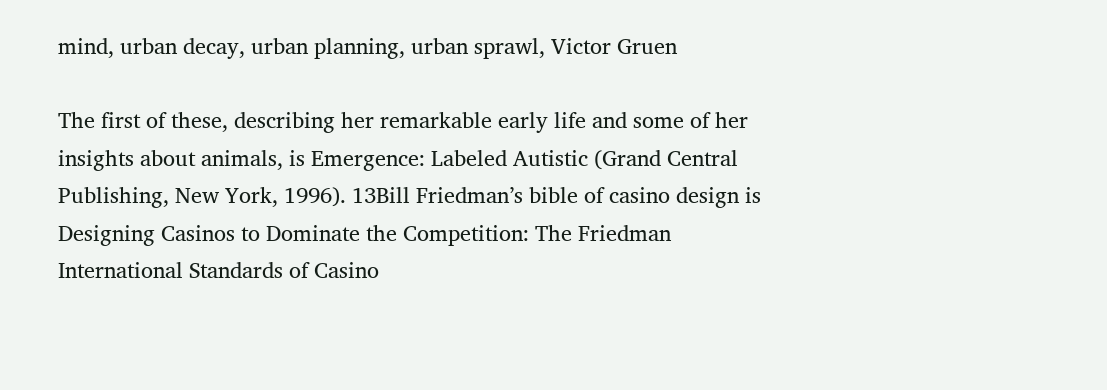mind, urban decay, urban planning, urban sprawl, Victor Gruen

The first of these, describing her remarkable early life and some of her insights about animals, is Emergence: Labeled Autistic (Grand Central Publishing, New York, 1996). 13Bill Friedman’s bible of casino design is Designing Casinos to Dominate the Competition: The Friedman International Standards of Casino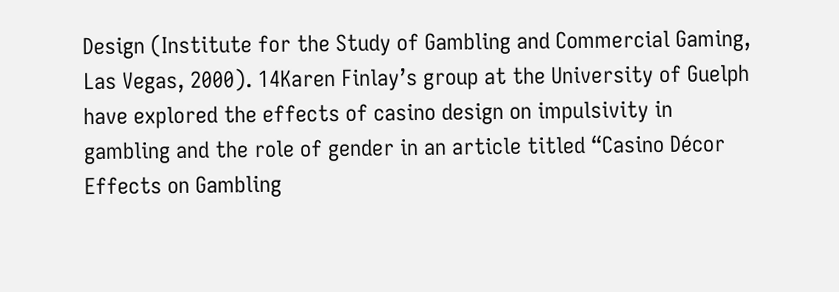Design (Institute for the Study of Gambling and Commercial Gaming, Las Vegas, 2000). 14Karen Finlay’s group at the University of Guelph have explored the effects of casino design on impulsivity in gambling and the role of gender in an article titled “Casino Décor Effects on Gambling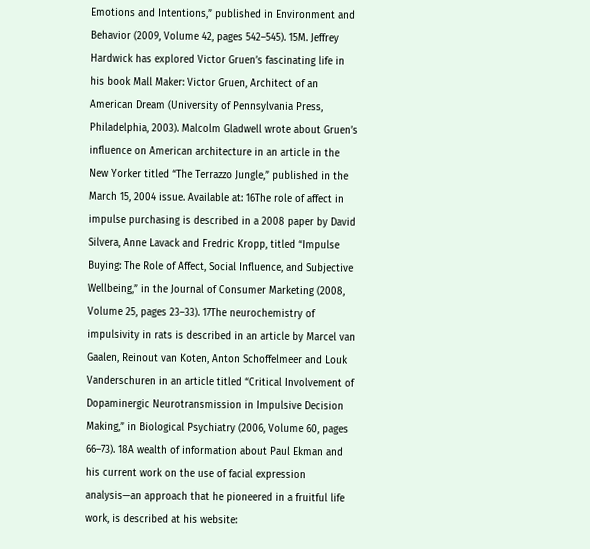Emotions and Intentions,” published in Environment and Behavior (2009, Volume 42, pages 542–545). 15M. Jeffrey Hardwick has explored Victor Gruen’s fascinating life in his book Mall Maker: Victor Gruen, Architect of an American Dream (University of Pennsylvania Press, Philadelphia, 2003). Malcolm Gladwell wrote about Gruen’s influence on American architecture in an article in the New Yorker titled “The Terrazzo Jungle,” published in the March 15, 2004 issue. Available at: 16The role of affect in impulse purchasing is described in a 2008 paper by David Silvera, Anne Lavack and Fredric Kropp, titled “Impulse Buying: The Role of Affect, Social Influence, and Subjective Wellbeing,” in the Journal of Consumer Marketing (2008, Volume 25, pages 23–33). 17The neurochemistry of impulsivity in rats is described in an article by Marcel van Gaalen, Reinout van Koten, Anton Schoffelmeer and Louk Vanderschuren in an article titled “Critical Involvement of Dopaminergic Neurotransmission in Impulsive Decision Making,” in Biological Psychiatry (2006, Volume 60, pages 66–73). 18A wealth of information about Paul Ekman and his current work on the use of facial expression analysis—an approach that he pioneered in a fruitful life work, is described at his website: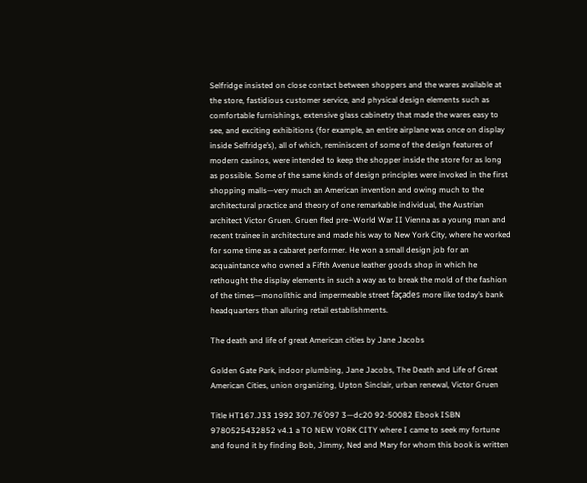Selfridge insisted on close contact between shoppers and the wares available at the store, fastidious customer service, and physical design elements such as comfortable furnishings, extensive glass cabinetry that made the wares easy to see, and exciting exhibitions (for example, an entire airplane was once on display inside Selfridge’s), all of which, reminiscent of some of the design features of modern casinos, were intended to keep the shopper inside the store for as long as possible. Some of the same kinds of design principles were invoked in the first shopping malls—very much an American invention and owing much to the architectural practice and theory of one remarkable individual, the Austrian architect Victor Gruen. Gruen fled pre–World War II Vienna as a young man and recent trainee in architecture and made his way to New York City, where he worked for some time as a cabaret performer. He won a small design job for an acquaintance who owned a Fifth Avenue leather goods shop in which he rethought the display elements in such a way as to break the mold of the fashion of the times—monolithic and impermeable street façades more like today’s bank headquarters than alluring retail establishments.

The death and life of great American cities by Jane Jacobs

Golden Gate Park, indoor plumbing, Jane Jacobs, The Death and Life of Great American Cities, union organizing, Upton Sinclair, urban renewal, Victor Gruen

Title HT167.J33 1992 307.76′097 3—dc20 92-50082 Ebook ISBN 9780525432852 v4.1 a TO NEW YORK CITY where I came to seek my fortune and found it by finding Bob, Jimmy, Ned and Mary for whom this book is written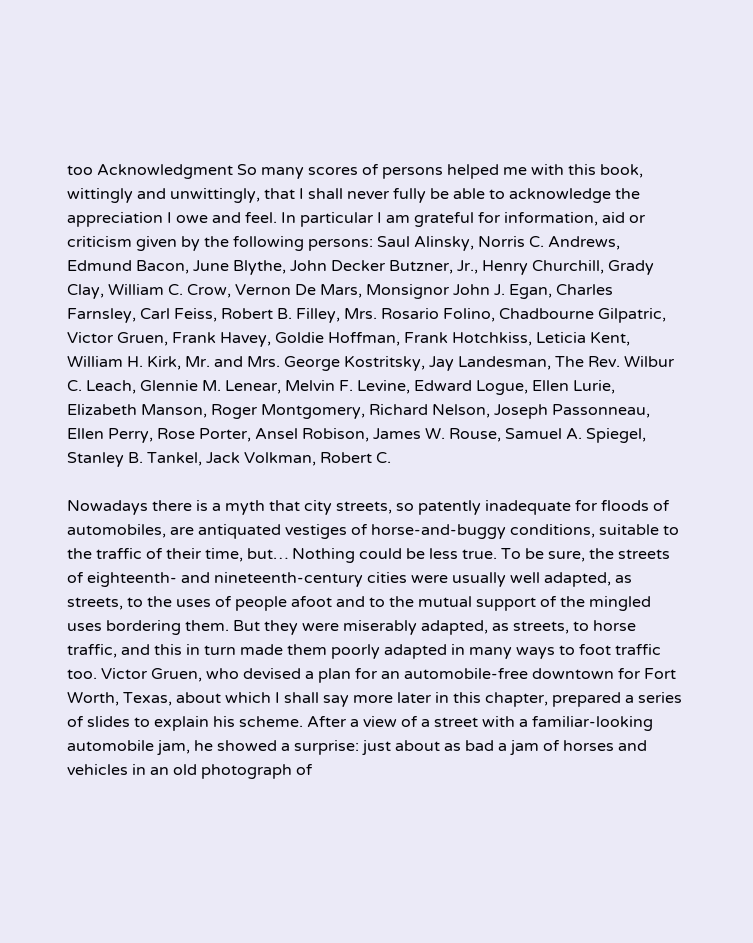too Acknowledgment So many scores of persons helped me with this book, wittingly and unwittingly, that I shall never fully be able to acknowledge the appreciation I owe and feel. In particular I am grateful for information, aid or criticism given by the following persons: Saul Alinsky, Norris C. Andrews, Edmund Bacon, June Blythe, John Decker Butzner, Jr., Henry Churchill, Grady Clay, William C. Crow, Vernon De Mars, Monsignor John J. Egan, Charles Farnsley, Carl Feiss, Robert B. Filley, Mrs. Rosario Folino, Chadbourne Gilpatric, Victor Gruen, Frank Havey, Goldie Hoffman, Frank Hotchkiss, Leticia Kent, William H. Kirk, Mr. and Mrs. George Kostritsky, Jay Landesman, The Rev. Wilbur C. Leach, Glennie M. Lenear, Melvin F. Levine, Edward Logue, Ellen Lurie, Elizabeth Manson, Roger Montgomery, Richard Nelson, Joseph Passonneau, Ellen Perry, Rose Porter, Ansel Robison, James W. Rouse, Samuel A. Spiegel, Stanley B. Tankel, Jack Volkman, Robert C.

Nowadays there is a myth that city streets, so patently inadequate for floods of automobiles, are antiquated vestiges of horse-and-buggy conditions, suitable to the traffic of their time, but… Nothing could be less true. To be sure, the streets of eighteenth- and nineteenth-century cities were usually well adapted, as streets, to the uses of people afoot and to the mutual support of the mingled uses bordering them. But they were miserably adapted, as streets, to horse traffic, and this in turn made them poorly adapted in many ways to foot traffic too. Victor Gruen, who devised a plan for an automobile-free downtown for Fort Worth, Texas, about which I shall say more later in this chapter, prepared a series of slides to explain his scheme. After a view of a street with a familiar-looking automobile jam, he showed a surprise: just about as bad a jam of horses and vehicles in an old photograph of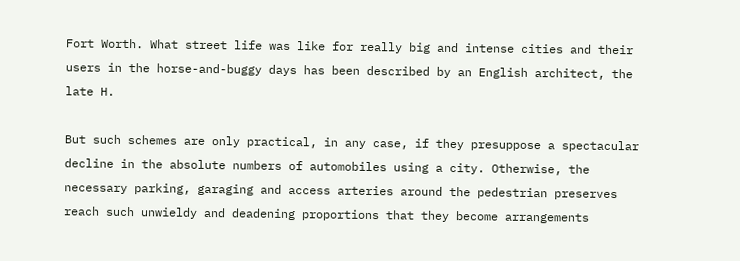Fort Worth. What street life was like for really big and intense cities and their users in the horse-and-buggy days has been described by an English architect, the late H.

But such schemes are only practical, in any case, if they presuppose a spectacular decline in the absolute numbers of automobiles using a city. Otherwise, the necessary parking, garaging and access arteries around the pedestrian preserves reach such unwieldy and deadening proportions that they become arrangements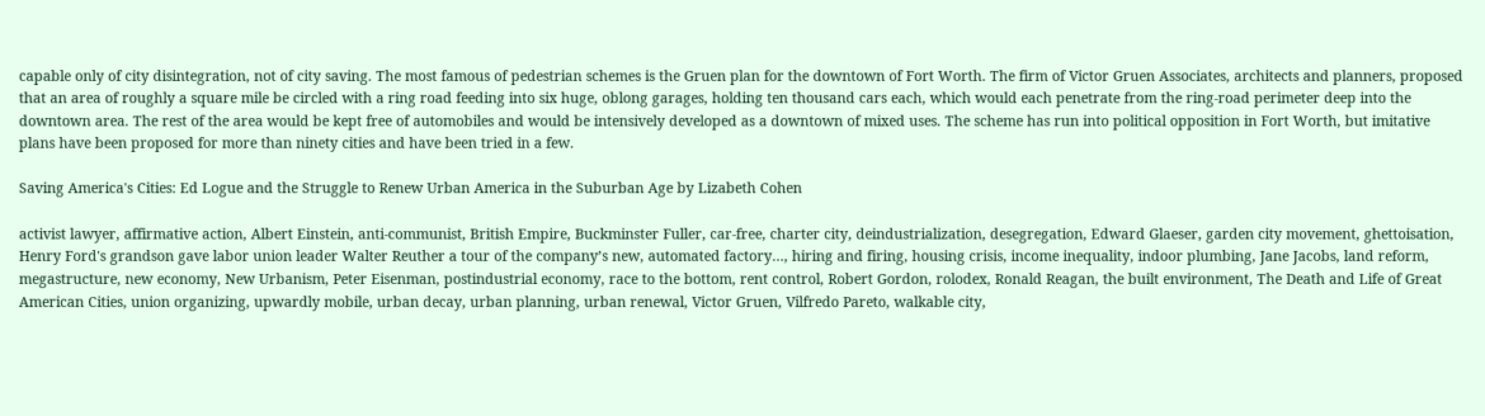capable only of city disintegration, not of city saving. The most famous of pedestrian schemes is the Gruen plan for the downtown of Fort Worth. The firm of Victor Gruen Associates, architects and planners, proposed that an area of roughly a square mile be circled with a ring road feeding into six huge, oblong garages, holding ten thousand cars each, which would each penetrate from the ring-road perimeter deep into the downtown area. The rest of the area would be kept free of automobiles and would be intensively developed as a downtown of mixed uses. The scheme has run into political opposition in Fort Worth, but imitative plans have been proposed for more than ninety cities and have been tried in a few.

Saving America's Cities: Ed Logue and the Struggle to Renew Urban America in the Suburban Age by Lizabeth Cohen

activist lawyer, affirmative action, Albert Einstein, anti-communist, British Empire, Buckminster Fuller, car-free, charter city, deindustrialization, desegregation, Edward Glaeser, garden city movement, ghettoisation, Henry Ford's grandson gave labor union leader Walter Reuther a tour of the company’s new, automated factory…, hiring and firing, housing crisis, income inequality, indoor plumbing, Jane Jacobs, land reform, megastructure, new economy, New Urbanism, Peter Eisenman, postindustrial economy, race to the bottom, rent control, Robert Gordon, rolodex, Ronald Reagan, the built environment, The Death and Life of Great American Cities, union organizing, upwardly mobile, urban decay, urban planning, urban renewal, Victor Gruen, Vilfredo Pareto, walkable city,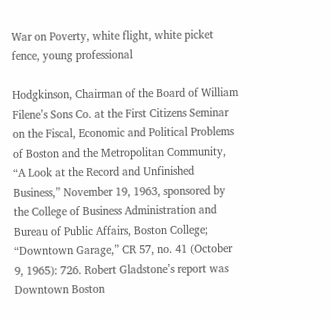War on Poverty, white flight, white picket fence, young professional

Hodgkinson, Chairman of the Board of William Filene’s Sons Co. at the First Citizens Seminar on the Fiscal, Economic and Political Problems of Boston and the Metropolitan Community, “A Look at the Record and Unfinished Business,” November 19, 1963, sponsored by the College of Business Administration and Bureau of Public Affairs, Boston College; “Downtown Garage,” CR 57, no. 41 (October 9, 1965): 726. Robert Gladstone’s report was Downtown Boston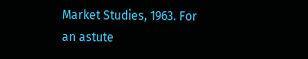Market Studies, 1963. For an astute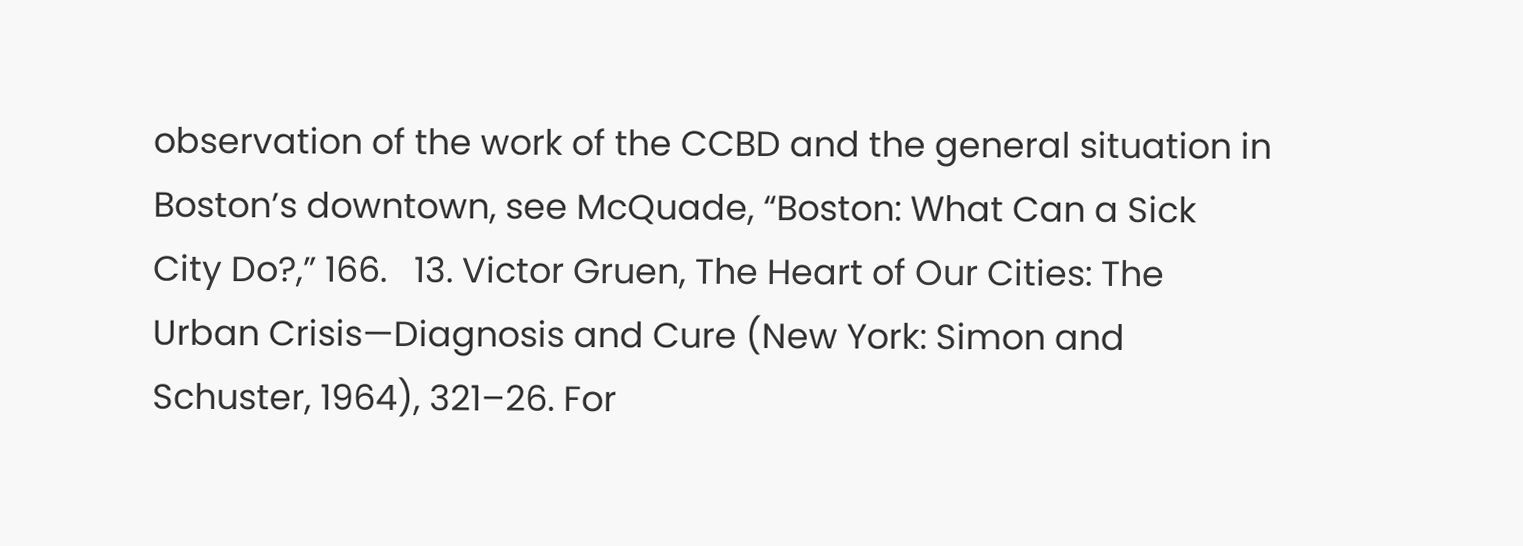observation of the work of the CCBD and the general situation in Boston’s downtown, see McQuade, “Boston: What Can a Sick City Do?,” 166.   13. Victor Gruen, The Heart of Our Cities: The Urban Crisis—Diagnosis and Cure (New York: Simon and Schuster, 1964), 321–26. For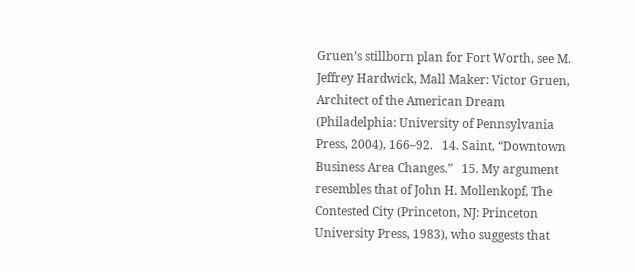Gruen’s stillborn plan for Fort Worth, see M. Jeffrey Hardwick, Mall Maker: Victor Gruen, Architect of the American Dream (Philadelphia: University of Pennsylvania Press, 2004), 166–92.   14. Saint, “Downtown Business Area Changes.”   15. My argument resembles that of John H. Mollenkopf, The Contested City (Princeton, NJ: Princeton University Press, 1983), who suggests that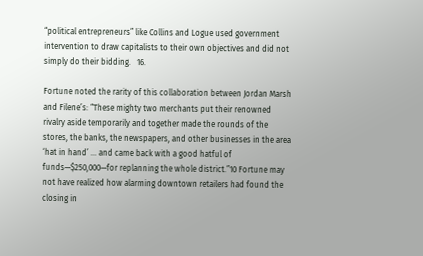“political entrepreneurs” like Collins and Logue used government intervention to draw capitalists to their own objectives and did not simply do their bidding.   16.

Fortune noted the rarity of this collaboration between Jordan Marsh and Filene’s: “These mighty two merchants put their renowned rivalry aside temporarily and together made the rounds of the stores, the banks, the newspapers, and other businesses in the area ‘hat in hand’ … and came back with a good hatful of funds—$250,000—for replanning the whole district.”10 Fortune may not have realized how alarming downtown retailers had found the closing in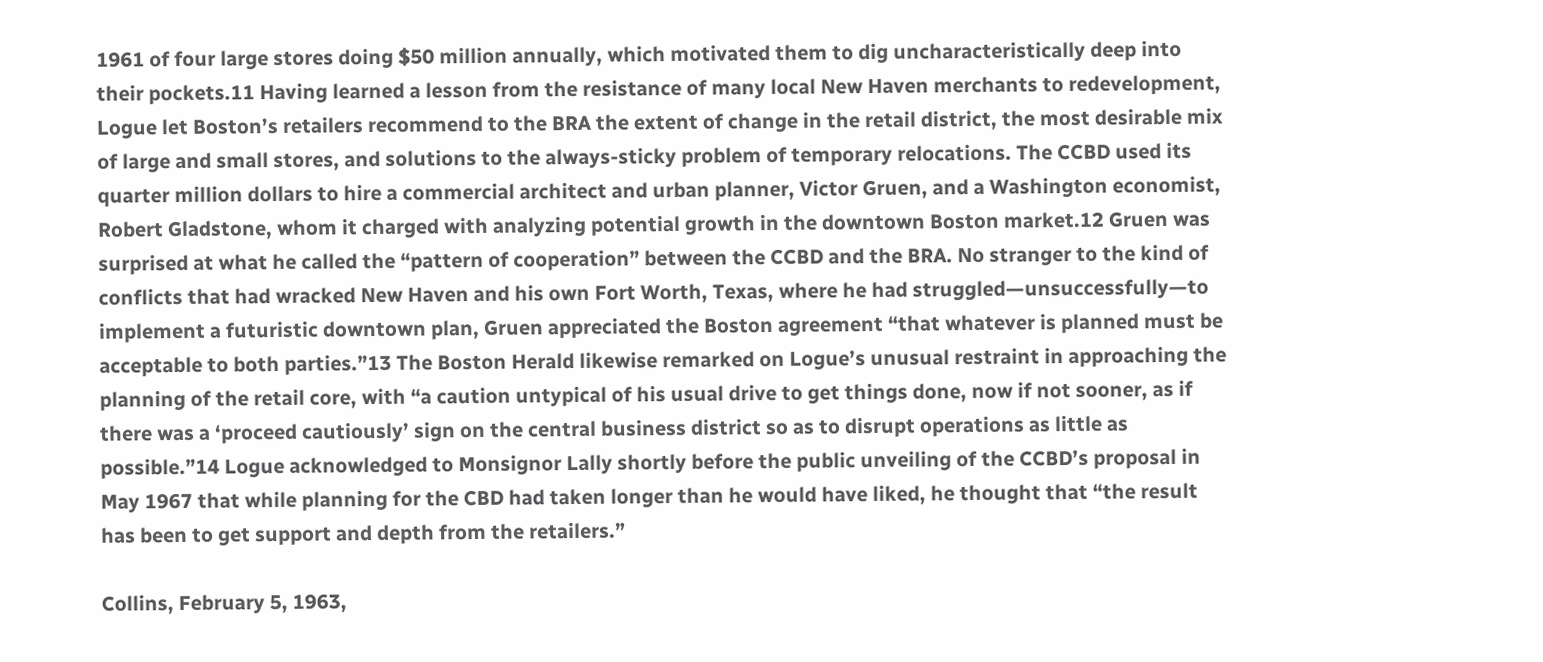1961 of four large stores doing $50 million annually, which motivated them to dig uncharacteristically deep into their pockets.11 Having learned a lesson from the resistance of many local New Haven merchants to redevelopment, Logue let Boston’s retailers recommend to the BRA the extent of change in the retail district, the most desirable mix of large and small stores, and solutions to the always-sticky problem of temporary relocations. The CCBD used its quarter million dollars to hire a commercial architect and urban planner, Victor Gruen, and a Washington economist, Robert Gladstone, whom it charged with analyzing potential growth in the downtown Boston market.12 Gruen was surprised at what he called the “pattern of cooperation” between the CCBD and the BRA. No stranger to the kind of conflicts that had wracked New Haven and his own Fort Worth, Texas, where he had struggled—unsuccessfully—to implement a futuristic downtown plan, Gruen appreciated the Boston agreement “that whatever is planned must be acceptable to both parties.”13 The Boston Herald likewise remarked on Logue’s unusual restraint in approaching the planning of the retail core, with “a caution untypical of his usual drive to get things done, now if not sooner, as if there was a ‘proceed cautiously’ sign on the central business district so as to disrupt operations as little as possible.”14 Logue acknowledged to Monsignor Lally shortly before the public unveiling of the CCBD’s proposal in May 1967 that while planning for the CBD had taken longer than he would have liked, he thought that “the result has been to get support and depth from the retailers.”

Collins, February 5, 1963,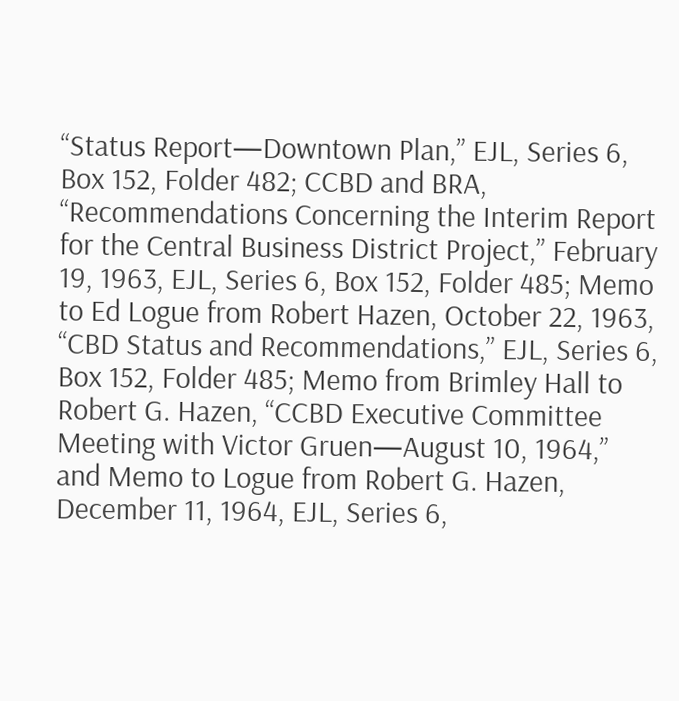“Status Report—Downtown Plan,” EJL, Series 6, Box 152, Folder 482; CCBD and BRA, “Recommendations Concerning the Interim Report for the Central Business District Project,” February 19, 1963, EJL, Series 6, Box 152, Folder 485; Memo to Ed Logue from Robert Hazen, October 22, 1963, “CBD Status and Recommendations,” EJL, Series 6, Box 152, Folder 485; Memo from Brimley Hall to Robert G. Hazen, “CCBD Executive Committee Meeting with Victor Gruen—August 10, 1964,” and Memo to Logue from Robert G. Hazen, December 11, 1964, EJL, Series 6,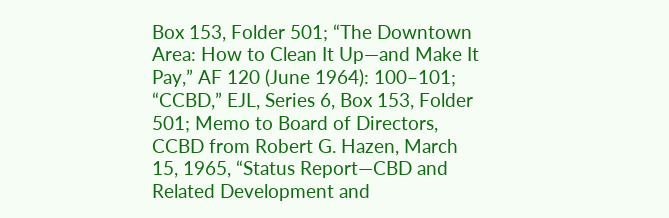Box 153, Folder 501; “The Downtown Area: How to Clean It Up—and Make It Pay,” AF 120 (June 1964): 100–101; “CCBD,” EJL, Series 6, Box 153, Folder 501; Memo to Board of Directors, CCBD from Robert G. Hazen, March 15, 1965, “Status Report—CBD and Related Development and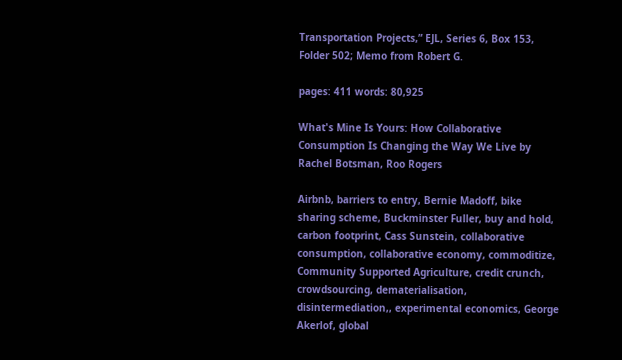Transportation Projects,” EJL, Series 6, Box 153, Folder 502; Memo from Robert G.

pages: 411 words: 80,925

What's Mine Is Yours: How Collaborative Consumption Is Changing the Way We Live by Rachel Botsman, Roo Rogers

Airbnb, barriers to entry, Bernie Madoff, bike sharing scheme, Buckminster Fuller, buy and hold, carbon footprint, Cass Sunstein, collaborative consumption, collaborative economy, commoditize, Community Supported Agriculture, credit crunch, crowdsourcing, dematerialisation, disintermediation,, experimental economics, George Akerlof, global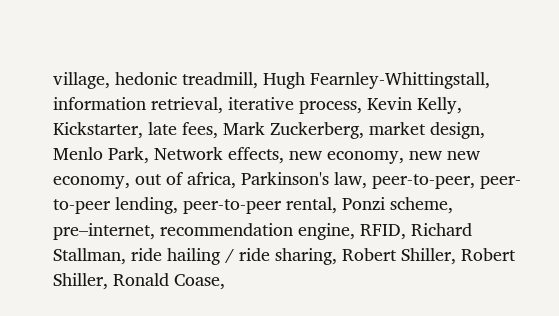village, hedonic treadmill, Hugh Fearnley-Whittingstall, information retrieval, iterative process, Kevin Kelly, Kickstarter, late fees, Mark Zuckerberg, market design, Menlo Park, Network effects, new economy, new new economy, out of africa, Parkinson's law, peer-to-peer, peer-to-peer lending, peer-to-peer rental, Ponzi scheme, pre–internet, recommendation engine, RFID, Richard Stallman, ride hailing / ride sharing, Robert Shiller, Robert Shiller, Ronald Coase,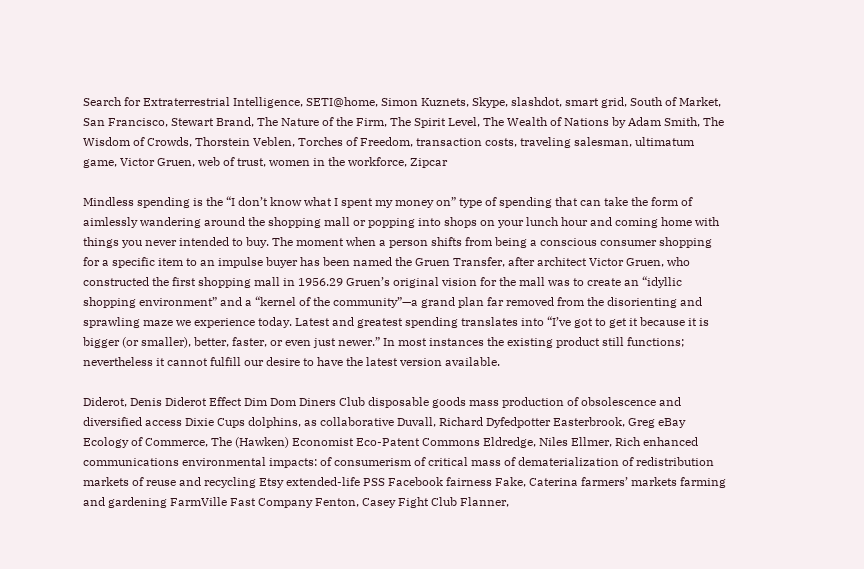Search for Extraterrestrial Intelligence, SETI@home, Simon Kuznets, Skype, slashdot, smart grid, South of Market, San Francisco, Stewart Brand, The Nature of the Firm, The Spirit Level, The Wealth of Nations by Adam Smith, The Wisdom of Crowds, Thorstein Veblen, Torches of Freedom, transaction costs, traveling salesman, ultimatum game, Victor Gruen, web of trust, women in the workforce, Zipcar

Mindless spending is the “I don’t know what I spent my money on” type of spending that can take the form of aimlessly wandering around the shopping mall or popping into shops on your lunch hour and coming home with things you never intended to buy. The moment when a person shifts from being a conscious consumer shopping for a specific item to an impulse buyer has been named the Gruen Transfer, after architect Victor Gruen, who constructed the first shopping mall in 1956.29 Gruen’s original vision for the mall was to create an “idyllic shopping environment” and a “kernel of the community”—a grand plan far removed from the disorienting and sprawling maze we experience today. Latest and greatest spending translates into “I’ve got to get it because it is bigger (or smaller), better, faster, or even just newer.” In most instances the existing product still functions; nevertheless it cannot fulfill our desire to have the latest version available.

Diderot, Denis Diderot Effect Dim Dom Diners Club disposable goods mass production of obsolescence and diversified access Dixie Cups dolphins, as collaborative Duvall, Richard Dyfedpotter Easterbrook, Greg eBay Ecology of Commerce, The (Hawken) Economist Eco-Patent Commons Eldredge, Niles Ellmer, Rich enhanced communications environmental impacts: of consumerism of critical mass of dematerialization of redistribution markets of reuse and recycling Etsy extended-life PSS Facebook fairness Fake, Caterina farmers’ markets farming and gardening FarmVille Fast Company Fenton, Casey Fight Club Flanner,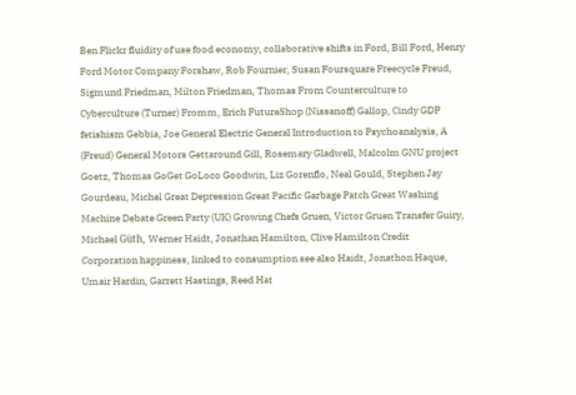Ben Flickr fluidity of use food economy, collaborative shifts in Ford, Bill Ford, Henry Ford Motor Company Forshaw, Rob Fournier, Susan Foursquare Freecycle Freud, Sigmund Friedman, Milton Friedman, Thomas From Counterculture to Cyberculture (Turner) Fromm, Erich FutureShop (Nissanoff) Gallop, Cindy GDP fetishism Gebbia, Joe General Electric General Introduction to Psychoanalysis, A (Freud) General Motors Gettaround Gill, Rosemary Gladwell, Malcolm GNU project Goetz, Thomas GoGet GoLoco Goodwin, Liz Gorenflo, Neal Gould, Stephen Jay Gourdeau, Michel Great Depression Great Pacific Garbage Patch Great Washing Machine Debate Green Party (UK) Growing Chefs Gruen, Victor Gruen Transfer Guiry, Michael Güth, Werner Haidt, Jonathan Hamilton, Clive Hamilton Credit Corporation happiness, linked to consumption see also Haidt, Jonathon Haque, Umair Hardin, Garrett Hastings, Reed Hat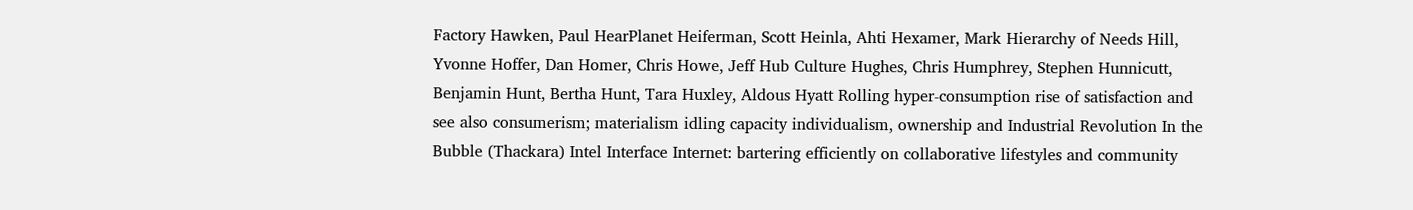Factory Hawken, Paul HearPlanet Heiferman, Scott Heinla, Ahti Hexamer, Mark Hierarchy of Needs Hill, Yvonne Hoffer, Dan Homer, Chris Howe, Jeff Hub Culture Hughes, Chris Humphrey, Stephen Hunnicutt, Benjamin Hunt, Bertha Hunt, Tara Huxley, Aldous Hyatt Rolling hyper-consumption rise of satisfaction and see also consumerism; materialism idling capacity individualism, ownership and Industrial Revolution In the Bubble (Thackara) Intel Interface Internet: bartering efficiently on collaborative lifestyles and community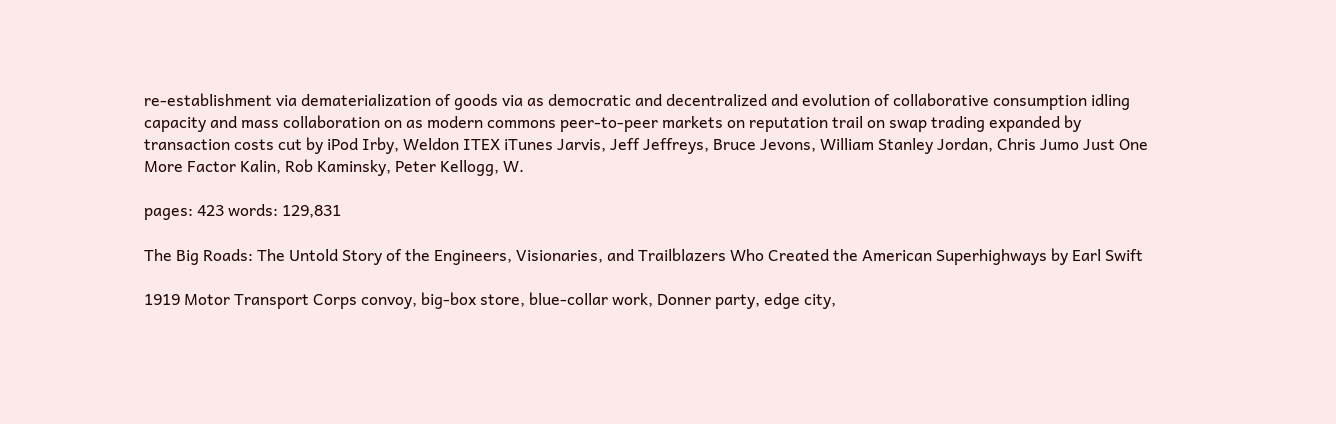re-establishment via dematerialization of goods via as democratic and decentralized and evolution of collaborative consumption idling capacity and mass collaboration on as modern commons peer-to-peer markets on reputation trail on swap trading expanded by transaction costs cut by iPod Irby, Weldon ITEX iTunes Jarvis, Jeff Jeffreys, Bruce Jevons, William Stanley Jordan, Chris Jumo Just One More Factor Kalin, Rob Kaminsky, Peter Kellogg, W.

pages: 423 words: 129,831

The Big Roads: The Untold Story of the Engineers, Visionaries, and Trailblazers Who Created the American Superhighways by Earl Swift

1919 Motor Transport Corps convoy, big-box store, blue-collar work, Donner party, edge city,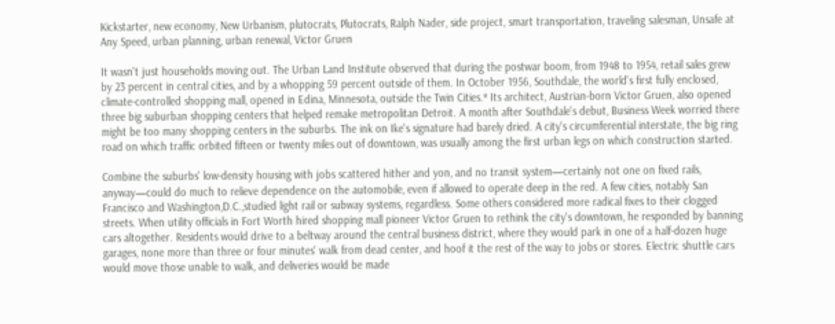Kickstarter, new economy, New Urbanism, plutocrats, Plutocrats, Ralph Nader, side project, smart transportation, traveling salesman, Unsafe at Any Speed, urban planning, urban renewal, Victor Gruen

It wasn't just households moving out. The Urban Land Institute observed that during the postwar boom, from 1948 to 1954, retail sales grew by 23 percent in central cities, and by a whopping 59 percent outside of them. In October 1956, Southdale, the world's first fully enclosed, climate-controlled shopping mall, opened in Edina, Minnesota, outside the Twin Cities.* Its architect, Austrian-born Victor Gruen, also opened three big suburban shopping centers that helped remake metropolitan Detroit. A month after Southdale's debut, Business Week worried there might be too many shopping centers in the suburbs. The ink on Ike's signature had barely dried. A city's circumferential interstate, the big ring road on which traffic orbited fifteen or twenty miles out of downtown, was usually among the first urban legs on which construction started.

Combine the suburbs' low-density housing with jobs scattered hither and yon, and no transit system—certainly not one on fixed rails, anyway—could do much to relieve dependence on the automobile, even if allowed to operate deep in the red. A few cities, notably San Francisco and Washington,D.C.,studied light rail or subway systems, regardless. Some others considered more radical fixes to their clogged streets. When utility officials in Fort Worth hired shopping mall pioneer Victor Gruen to rethink the city's downtown, he responded by banning cars altogether. Residents would drive to a beltway around the central business district, where they would park in one of a half-dozen huge garages, none more than three or four minutes' walk from dead center, and hoof it the rest of the way to jobs or stores. Electric shuttle cars would move those unable to walk, and deliveries would be made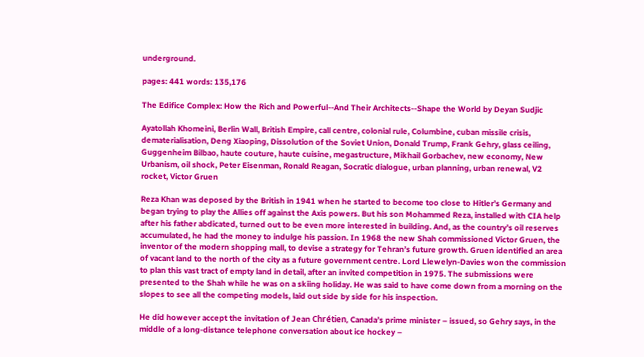underground.

pages: 441 words: 135,176

The Edifice Complex: How the Rich and Powerful--And Their Architects--Shape the World by Deyan Sudjic

Ayatollah Khomeini, Berlin Wall, British Empire, call centre, colonial rule, Columbine, cuban missile crisis, dematerialisation, Deng Xiaoping, Dissolution of the Soviet Union, Donald Trump, Frank Gehry, glass ceiling, Guggenheim Bilbao, haute couture, haute cuisine, megastructure, Mikhail Gorbachev, new economy, New Urbanism, oil shock, Peter Eisenman, Ronald Reagan, Socratic dialogue, urban planning, urban renewal, V2 rocket, Victor Gruen

Reza Khan was deposed by the British in 1941 when he started to become too close to Hitler’s Germany and began trying to play the Allies off against the Axis powers. But his son Mohammed Reza, installed with CIA help after his father abdicated, turned out to be even more interested in building. And, as the country’s oil reserves accumulated, he had the money to indulge his passion. In 1968 the new Shah commissioned Victor Gruen, the inventor of the modern shopping mall, to devise a strategy for Tehran’s future growth. Gruen identified an area of vacant land to the north of the city as a future government centre. Lord Llewelyn-Davies won the commission to plan this vast tract of empty land in detail, after an invited competition in 1975. The submissions were presented to the Shah while he was on a skiing holiday. He was said to have come down from a morning on the slopes to see all the competing models, laid out side by side for his inspection.

He did however accept the invitation of Jean Chrétien, Canada’s prime minister – issued, so Gehry says, in the middle of a long-distance telephone conversation about ice hockey –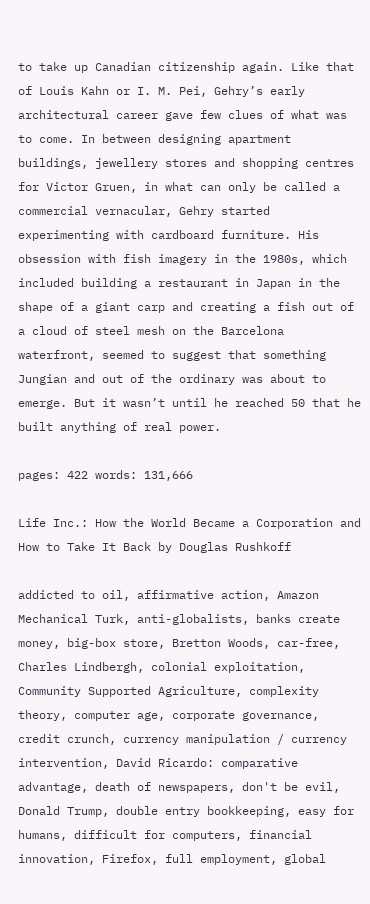to take up Canadian citizenship again. Like that of Louis Kahn or I. M. Pei, Gehry’s early architectural career gave few clues of what was to come. In between designing apartment buildings, jewellery stores and shopping centres for Victor Gruen, in what can only be called a commercial vernacular, Gehry started experimenting with cardboard furniture. His obsession with fish imagery in the 1980s, which included building a restaurant in Japan in the shape of a giant carp and creating a fish out of a cloud of steel mesh on the Barcelona waterfront, seemed to suggest that something Jungian and out of the ordinary was about to emerge. But it wasn’t until he reached 50 that he built anything of real power.

pages: 422 words: 131,666

Life Inc.: How the World Became a Corporation and How to Take It Back by Douglas Rushkoff

addicted to oil, affirmative action, Amazon Mechanical Turk, anti-globalists, banks create money, big-box store, Bretton Woods, car-free, Charles Lindbergh, colonial exploitation, Community Supported Agriculture, complexity theory, computer age, corporate governance, credit crunch, currency manipulation / currency intervention, David Ricardo: comparative advantage, death of newspapers, don't be evil, Donald Trump, double entry bookkeeping, easy for humans, difficult for computers, financial innovation, Firefox, full employment, global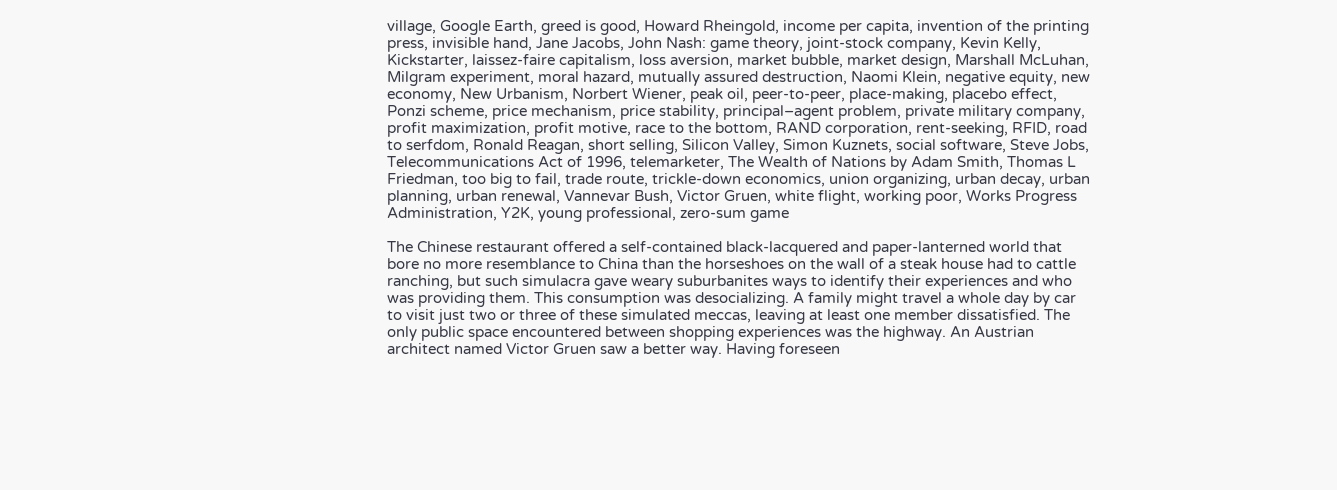village, Google Earth, greed is good, Howard Rheingold, income per capita, invention of the printing press, invisible hand, Jane Jacobs, John Nash: game theory, joint-stock company, Kevin Kelly, Kickstarter, laissez-faire capitalism, loss aversion, market bubble, market design, Marshall McLuhan, Milgram experiment, moral hazard, mutually assured destruction, Naomi Klein, negative equity, new economy, New Urbanism, Norbert Wiener, peak oil, peer-to-peer, place-making, placebo effect, Ponzi scheme, price mechanism, price stability, principal–agent problem, private military company, profit maximization, profit motive, race to the bottom, RAND corporation, rent-seeking, RFID, road to serfdom, Ronald Reagan, short selling, Silicon Valley, Simon Kuznets, social software, Steve Jobs, Telecommunications Act of 1996, telemarketer, The Wealth of Nations by Adam Smith, Thomas L Friedman, too big to fail, trade route, trickle-down economics, union organizing, urban decay, urban planning, urban renewal, Vannevar Bush, Victor Gruen, white flight, working poor, Works Progress Administration, Y2K, young professional, zero-sum game

The Chinese restaurant offered a self-contained black-lacquered and paper-lanterned world that bore no more resemblance to China than the horseshoes on the wall of a steak house had to cattle ranching, but such simulacra gave weary suburbanites ways to identify their experiences and who was providing them. This consumption was desocializing. A family might travel a whole day by car to visit just two or three of these simulated meccas, leaving at least one member dissatisfied. The only public space encountered between shopping experiences was the highway. An Austrian architect named Victor Gruen saw a better way. Having foreseen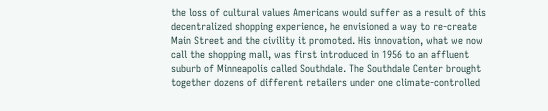the loss of cultural values Americans would suffer as a result of this decentralized shopping experience, he envisioned a way to re-create Main Street and the civility it promoted. His innovation, what we now call the shopping mall, was first introduced in 1956 to an affluent suburb of Minneapolis called Southdale. The Southdale Center brought together dozens of different retailers under one climate-controlled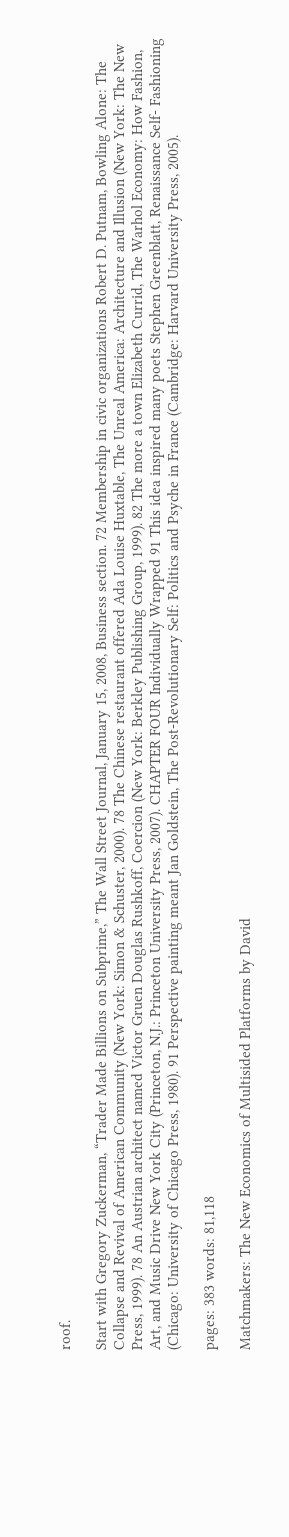roof.

Start with Gregory Zuckerman, “Trader Made Billions on Subprime,” The Wall Street Journal, January 15, 2008, Business section. 72 Membership in civic organizations Robert D. Putnam, Bowling Alone: The Collapse and Revival of American Community (New York: Simon & Schuster, 2000). 78 The Chinese restaurant offered Ada Louise Huxtable, The Unreal America: Architecture and Illusion (New York: The New Press, 1999). 78 An Austrian architect named Victor Gruen Douglas Rushkoff, Coercion (New York: Berkley Publishing Group, 1999). 82 The more a town Elizabeth Currid, The Warhol Economy: How Fashion, Art, and Music Drive New York City (Princeton, N.J.: Princeton University Press, 2007). CHAPTER FOUR Individually Wrapped 91 This idea inspired many poets Stephen Greenblatt, Renaissance Self- Fashioning (Chicago: University of Chicago Press, 1980). 91 Perspective painting meant Jan Goldstein, The Post-Revolutionary Self: Politics and Psyche in France (Cambridge: Harvard University Press, 2005).

pages: 383 words: 81,118

Matchmakers: The New Economics of Multisided Platforms by David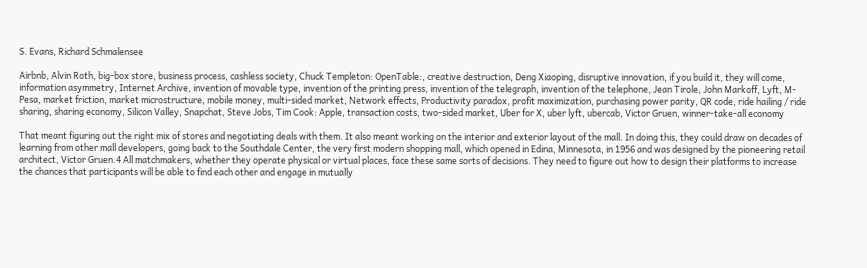S. Evans, Richard Schmalensee

Airbnb, Alvin Roth, big-box store, business process, cashless society, Chuck Templeton: OpenTable:, creative destruction, Deng Xiaoping, disruptive innovation, if you build it, they will come, information asymmetry, Internet Archive, invention of movable type, invention of the printing press, invention of the telegraph, invention of the telephone, Jean Tirole, John Markoff, Lyft, M-Pesa, market friction, market microstructure, mobile money, multi-sided market, Network effects, Productivity paradox, profit maximization, purchasing power parity, QR code, ride hailing / ride sharing, sharing economy, Silicon Valley, Snapchat, Steve Jobs, Tim Cook: Apple, transaction costs, two-sided market, Uber for X, uber lyft, ubercab, Victor Gruen, winner-take-all economy

That meant figuring out the right mix of stores and negotiating deals with them. It also meant working on the interior and exterior layout of the mall. In doing this, they could draw on decades of learning from other mall developers, going back to the Southdale Center, the very first modern shopping mall, which opened in Edina, Minnesota, in 1956 and was designed by the pioneering retail architect, Victor Gruen.4 All matchmakers, whether they operate physical or virtual places, face these same sorts of decisions. They need to figure out how to design their platforms to increase the chances that participants will be able to find each other and engage in mutually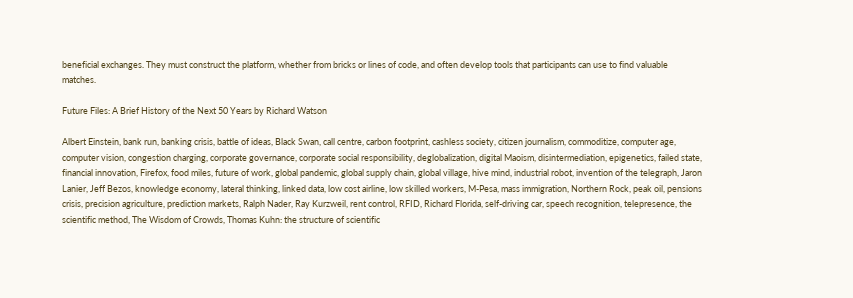beneficial exchanges. They must construct the platform, whether from bricks or lines of code, and often develop tools that participants can use to find valuable matches.

Future Files: A Brief History of the Next 50 Years by Richard Watson

Albert Einstein, bank run, banking crisis, battle of ideas, Black Swan, call centre, carbon footprint, cashless society, citizen journalism, commoditize, computer age, computer vision, congestion charging, corporate governance, corporate social responsibility, deglobalization, digital Maoism, disintermediation, epigenetics, failed state, financial innovation, Firefox, food miles, future of work, global pandemic, global supply chain, global village, hive mind, industrial robot, invention of the telegraph, Jaron Lanier, Jeff Bezos, knowledge economy, lateral thinking, linked data, low cost airline, low skilled workers, M-Pesa, mass immigration, Northern Rock, peak oil, pensions crisis, precision agriculture, prediction markets, Ralph Nader, Ray Kurzweil, rent control, RFID, Richard Florida, self-driving car, speech recognition, telepresence, the scientific method, The Wisdom of Crowds, Thomas Kuhn: the structure of scientific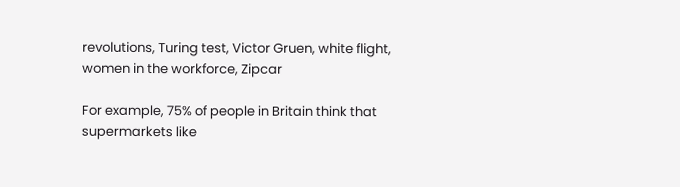revolutions, Turing test, Victor Gruen, white flight, women in the workforce, Zipcar

For example, 75% of people in Britain think that supermarkets like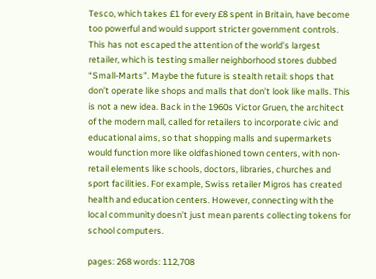Tesco, which takes £1 for every £8 spent in Britain, have become too powerful and would support stricter government controls. This has not escaped the attention of the world’s largest retailer, which is testing smaller neighborhood stores dubbed “Small-Marts”. Maybe the future is stealth retail: shops that don’t operate like shops and malls that don’t look like malls. This is not a new idea. Back in the 1960s Victor Gruen, the architect of the modern mall, called for retailers to incorporate civic and educational aims, so that shopping malls and supermarkets would function more like oldfashioned town centers, with non-retail elements like schools, doctors, libraries, churches and sport facilities. For example, Swiss retailer Migros has created health and education centers. However, connecting with the local community doesn’t just mean parents collecting tokens for school computers.

pages: 268 words: 112,708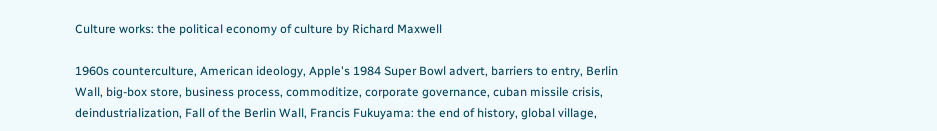Culture works: the political economy of culture by Richard Maxwell

1960s counterculture, American ideology, Apple's 1984 Super Bowl advert, barriers to entry, Berlin Wall, big-box store, business process, commoditize, corporate governance, cuban missile crisis, deindustrialization, Fall of the Berlin Wall, Francis Fukuyama: the end of history, global village,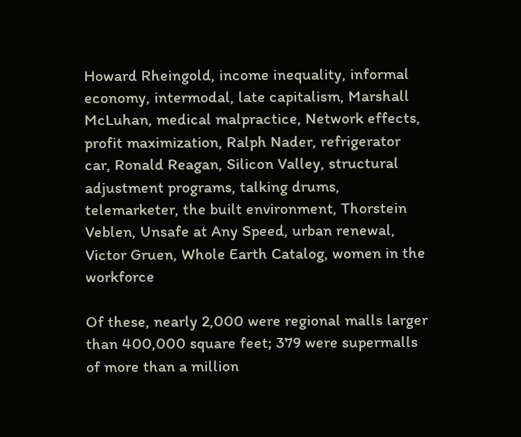Howard Rheingold, income inequality, informal economy, intermodal, late capitalism, Marshall McLuhan, medical malpractice, Network effects, profit maximization, Ralph Nader, refrigerator car, Ronald Reagan, Silicon Valley, structural adjustment programs, talking drums, telemarketer, the built environment, Thorstein Veblen, Unsafe at Any Speed, urban renewal, Victor Gruen, Whole Earth Catalog, women in the workforce

Of these, nearly 2,000 were regional malls larger than 400,000 square feet; 379 were supermalls of more than a million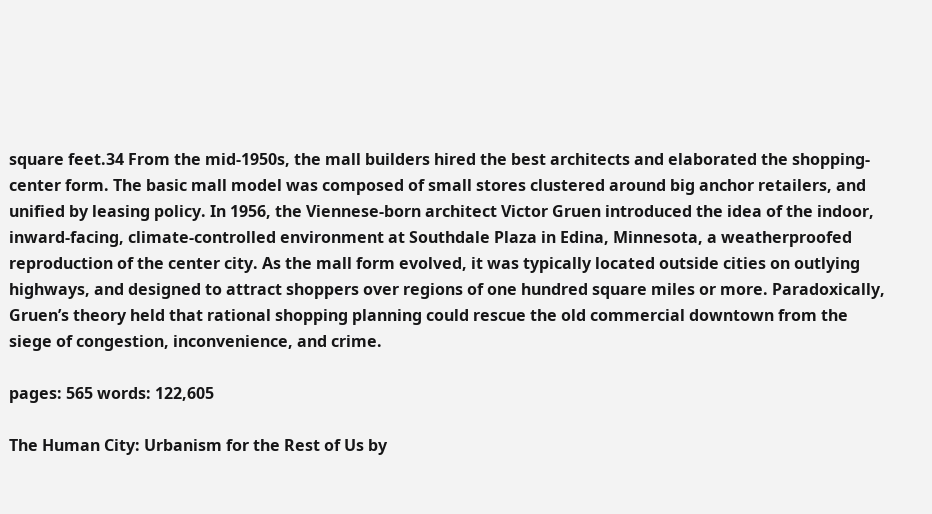square feet.34 From the mid-1950s, the mall builders hired the best architects and elaborated the shopping-center form. The basic mall model was composed of small stores clustered around big anchor retailers, and unified by leasing policy. In 1956, the Viennese-born architect Victor Gruen introduced the idea of the indoor, inward-facing, climate-controlled environment at Southdale Plaza in Edina, Minnesota, a weatherproofed reproduction of the center city. As the mall form evolved, it was typically located outside cities on outlying highways, and designed to attract shoppers over regions of one hundred square miles or more. Paradoxically, Gruen’s theory held that rational shopping planning could rescue the old commercial downtown from the siege of congestion, inconvenience, and crime.

pages: 565 words: 122,605

The Human City: Urbanism for the Rest of Us by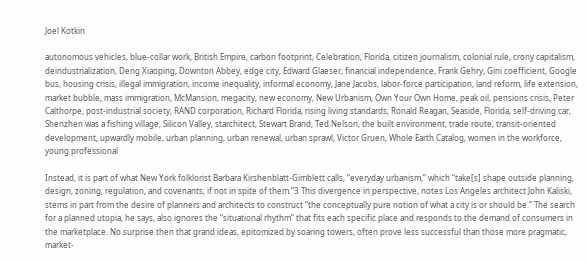Joel Kotkin

autonomous vehicles, blue-collar work, British Empire, carbon footprint, Celebration, Florida, citizen journalism, colonial rule, crony capitalism, deindustrialization, Deng Xiaoping, Downton Abbey, edge city, Edward Glaeser, financial independence, Frank Gehry, Gini coefficient, Google bus, housing crisis, illegal immigration, income inequality, informal economy, Jane Jacobs, labor-force participation, land reform, life extension, market bubble, mass immigration, McMansion, megacity, new economy, New Urbanism, Own Your Own Home, peak oil, pensions crisis, Peter Calthorpe, post-industrial society, RAND corporation, Richard Florida, rising living standards, Ronald Reagan, Seaside, Florida, self-driving car, Shenzhen was a fishing village, Silicon Valley, starchitect, Stewart Brand, Ted Nelson, the built environment, trade route, transit-oriented development, upwardly mobile, urban planning, urban renewal, urban sprawl, Victor Gruen, Whole Earth Catalog, women in the workforce, young professional

Instead, it is part of what New York folklorist Barbara Kirshenblatt-Gimblett calls, “everyday urbanism,” which “take[s] shape outside planning, design, zoning, regulation, and covenants, if not in spite of them.”3 This divergence in perspective, notes Los Angeles architect John Kaliski, stems in part from the desire of planners and architects to construct “the conceptually pure notion of what a city is or should be.” The search for a planned utopia, he says, also ignores the “situational rhythm” that fits each specific place and responds to the demand of consumers in the marketplace. No surprise then that grand ideas, epitomized by soaring towers, often prove less successful than those more pragmatic, market-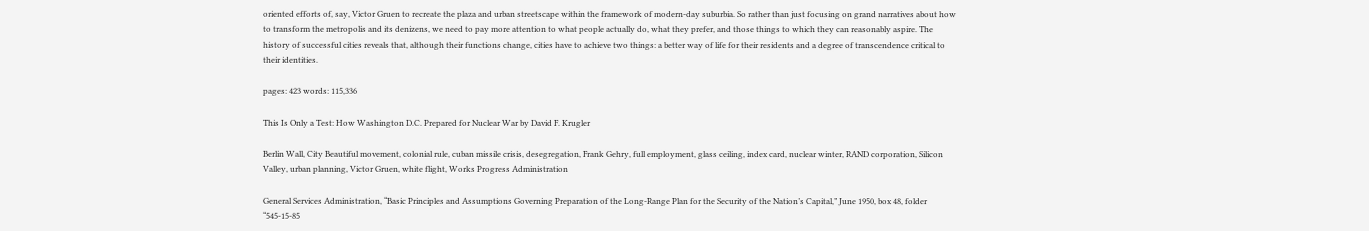oriented efforts of, say, Victor Gruen to recreate the plaza and urban streetscape within the framework of modern-day suburbia. So rather than just focusing on grand narratives about how to transform the metropolis and its denizens, we need to pay more attention to what people actually do, what they prefer, and those things to which they can reasonably aspire. The history of successful cities reveals that, although their functions change, cities have to achieve two things: a better way of life for their residents and a degree of transcendence critical to their identities.

pages: 423 words: 115,336

This Is Only a Test: How Washington D.C. Prepared for Nuclear War by David F. Krugler

Berlin Wall, City Beautiful movement, colonial rule, cuban missile crisis, desegregation, Frank Gehry, full employment, glass ceiling, index card, nuclear winter, RAND corporation, Silicon Valley, urban planning, Victor Gruen, white flight, Works Progress Administration

General Services Administration, “Basic Principles and Assumptions Governing Preparation of the Long-Range Plan for the Security of the Nation’s Capital,” June 1950, box 48, folder “545-15-85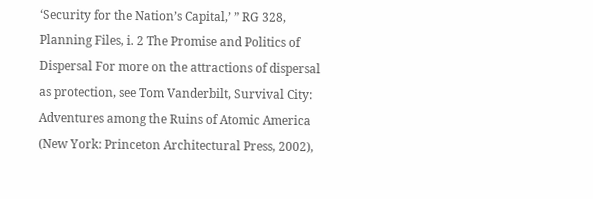‘Security for the Nation’s Capital,’ ” RG 328, Planning Files, i. 2 The Promise and Politics of Dispersal For more on the attractions of dispersal as protection, see Tom Vanderbilt, Survival City: Adventures among the Ruins of Atomic America (New York: Princeton Architectural Press, 2002),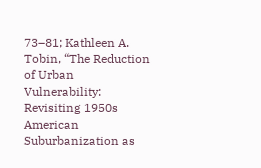73–81; Kathleen A. Tobin, “The Reduction of Urban Vulnerability: Revisiting 1950s American Suburbanization as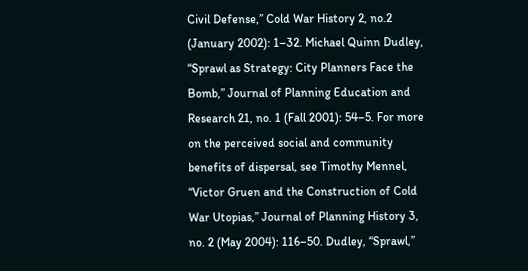Civil Defense,” Cold War History 2, no.2 (January 2002): 1–32. Michael Quinn Dudley, “Sprawl as Strategy: City Planners Face the Bomb,” Journal of Planning Education and Research 21, no. 1 (Fall 2001): 54–5. For more on the perceived social and community benefits of dispersal, see Timothy Mennel, “Victor Gruen and the Construction of Cold War Utopias,” Journal of Planning History 3, no. 2 (May 2004): 116–50. Dudley, “Sprawl,”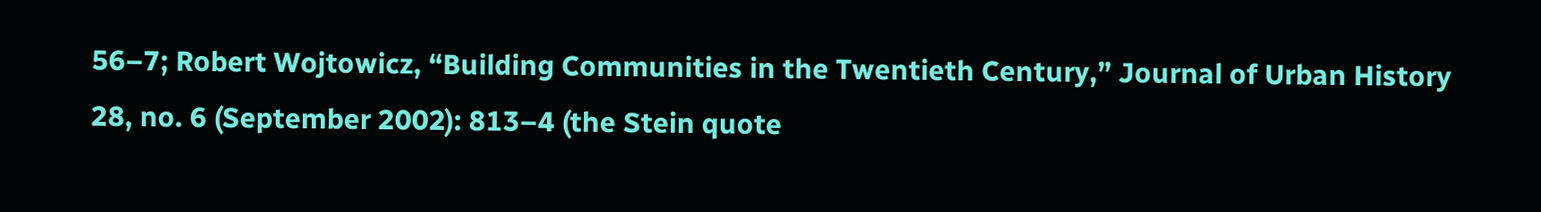56–7; Robert Wojtowicz, “Building Communities in the Twentieth Century,” Journal of Urban History 28, no. 6 (September 2002): 813–4 (the Stein quote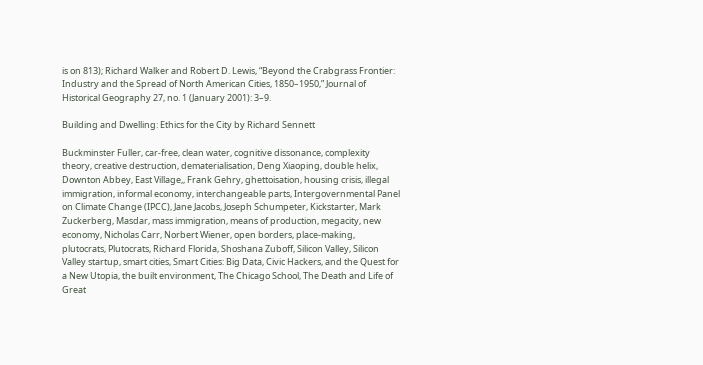is on 813); Richard Walker and Robert D. Lewis, “Beyond the Crabgrass Frontier: Industry and the Spread of North American Cities, 1850–1950,” Journal of Historical Geography 27, no. 1 (January 2001): 3–9.

Building and Dwelling: Ethics for the City by Richard Sennett

Buckminster Fuller, car-free, clean water, cognitive dissonance, complexity theory, creative destruction, dematerialisation, Deng Xiaoping, double helix, Downton Abbey, East Village,, Frank Gehry, ghettoisation, housing crisis, illegal immigration, informal economy, interchangeable parts, Intergovernmental Panel on Climate Change (IPCC), Jane Jacobs, Joseph Schumpeter, Kickstarter, Mark Zuckerberg, Masdar, mass immigration, means of production, megacity, new economy, Nicholas Carr, Norbert Wiener, open borders, place-making, plutocrats, Plutocrats, Richard Florida, Shoshana Zuboff, Silicon Valley, Silicon Valley startup, smart cities, Smart Cities: Big Data, Civic Hackers, and the Quest for a New Utopia, the built environment, The Chicago School, The Death and Life of Great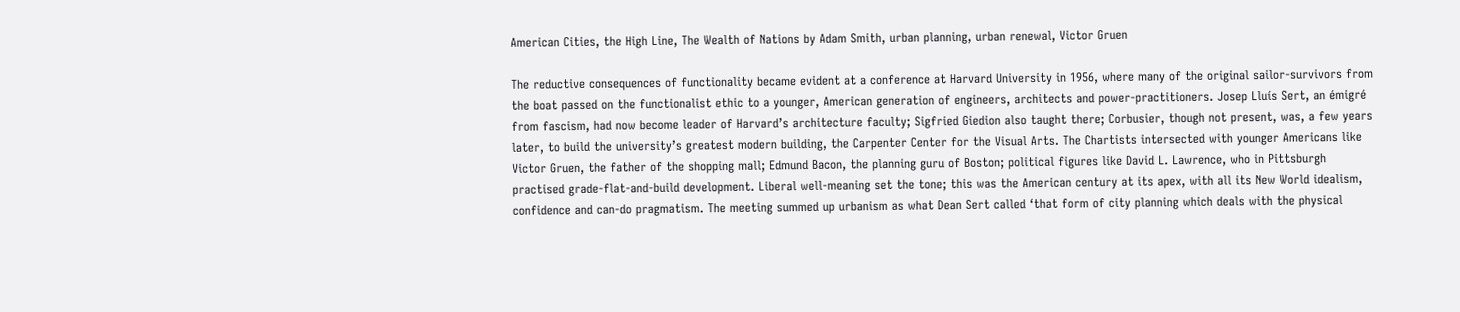American Cities, the High Line, The Wealth of Nations by Adam Smith, urban planning, urban renewal, Victor Gruen

The reductive consequences of functionality became evident at a conference at Harvard University in 1956, where many of the original sailor-survivors from the boat passed on the functionalist ethic to a younger, American generation of engineers, architects and power-practitioners. Josep Lluís Sert, an émigré from fascism, had now become leader of Harvard’s architecture faculty; Sigfried Giedion also taught there; Corbusier, though not present, was, a few years later, to build the university’s greatest modern building, the Carpenter Center for the Visual Arts. The Chartists intersected with younger Americans like Victor Gruen, the father of the shopping mall; Edmund Bacon, the planning guru of Boston; political figures like David L. Lawrence, who in Pittsburgh practised grade-flat-and-build development. Liberal well-meaning set the tone; this was the American century at its apex, with all its New World idealism, confidence and can-do pragmatism. The meeting summed up urbanism as what Dean Sert called ‘that form of city planning which deals with the physical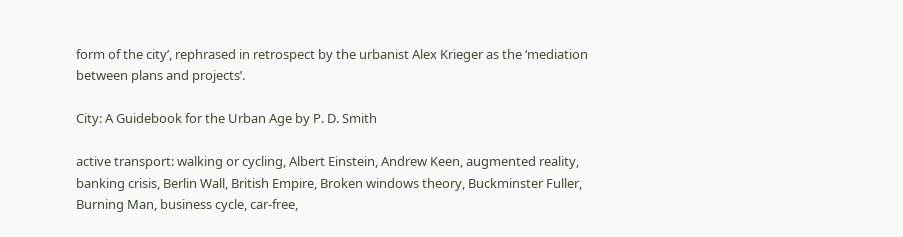form of the city’, rephrased in retrospect by the urbanist Alex Krieger as the ‘mediation between plans and projects’.

City: A Guidebook for the Urban Age by P. D. Smith

active transport: walking or cycling, Albert Einstein, Andrew Keen, augmented reality, banking crisis, Berlin Wall, British Empire, Broken windows theory, Buckminster Fuller, Burning Man, business cycle, car-free,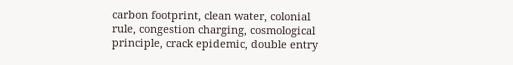carbon footprint, clean water, colonial rule, congestion charging, cosmological principle, crack epidemic, double entry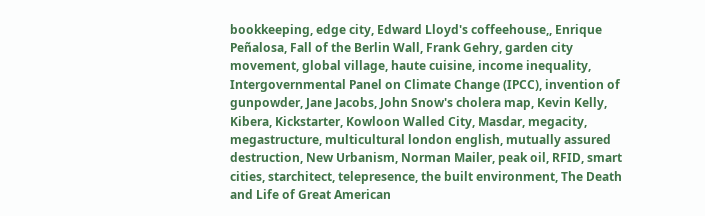bookkeeping, edge city, Edward Lloyd's coffeehouse,, Enrique Peñalosa, Fall of the Berlin Wall, Frank Gehry, garden city movement, global village, haute cuisine, income inequality, Intergovernmental Panel on Climate Change (IPCC), invention of gunpowder, Jane Jacobs, John Snow's cholera map, Kevin Kelly, Kibera, Kickstarter, Kowloon Walled City, Masdar, megacity, megastructure, multicultural london english, mutually assured destruction, New Urbanism, Norman Mailer, peak oil, RFID, smart cities, starchitect, telepresence, the built environment, The Death and Life of Great American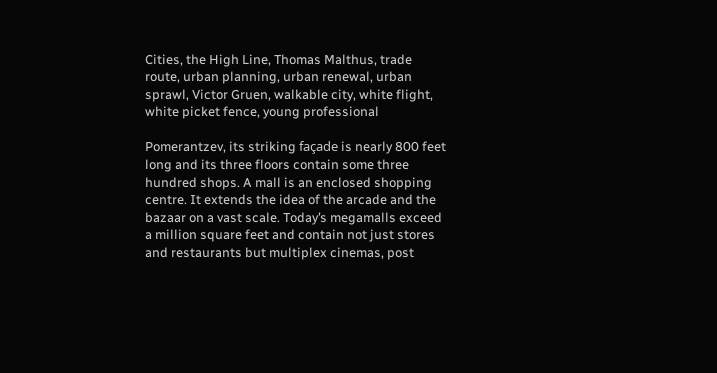Cities, the High Line, Thomas Malthus, trade route, urban planning, urban renewal, urban sprawl, Victor Gruen, walkable city, white flight, white picket fence, young professional

Pomerantzev, its striking façade is nearly 800 feet long and its three floors contain some three hundred shops. A mall is an enclosed shopping centre. It extends the idea of the arcade and the bazaar on a vast scale. Today’s megamalls exceed a million square feet and contain not just stores and restaurants but multiplex cinemas, post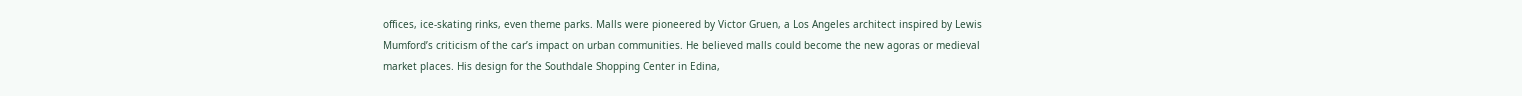offices, ice-skating rinks, even theme parks. Malls were pioneered by Victor Gruen, a Los Angeles architect inspired by Lewis Mumford’s criticism of the car’s impact on urban communities. He believed malls could become the new agoras or medieval market places. His design for the Southdale Shopping Center in Edina,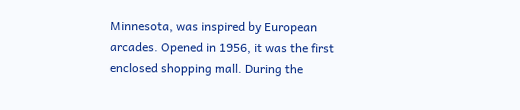Minnesota, was inspired by European arcades. Opened in 1956, it was the first enclosed shopping mall. During the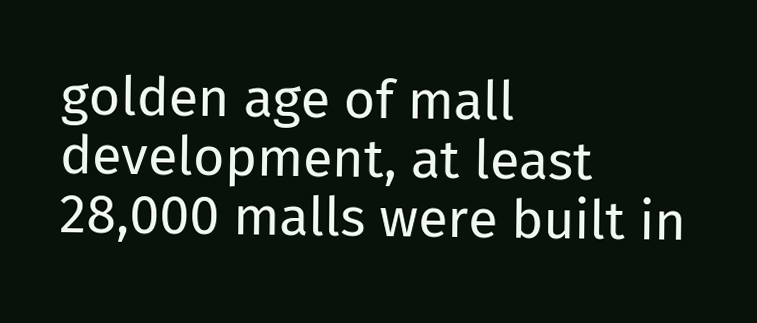golden age of mall development, at least 28,000 malls were built in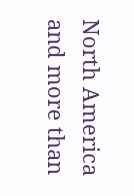North America and more than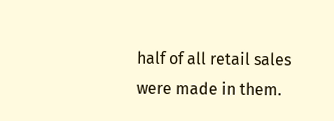half of all retail sales were made in them.